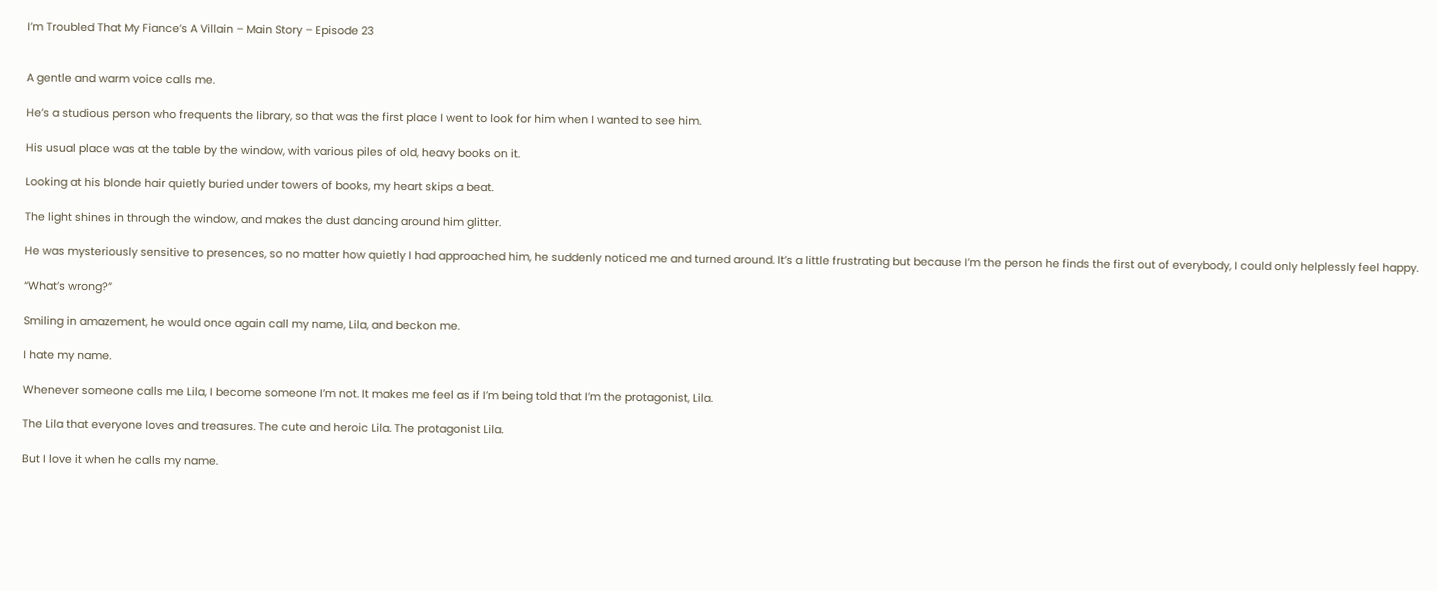I’m Troubled That My Fiance’s A Villain – Main Story – Episode 23


A gentle and warm voice calls me.

He’s a studious person who frequents the library, so that was the first place I went to look for him when I wanted to see him.

His usual place was at the table by the window, with various piles of old, heavy books on it.

Looking at his blonde hair quietly buried under towers of books, my heart skips a beat.

The light shines in through the window, and makes the dust dancing around him glitter.

He was mysteriously sensitive to presences, so no matter how quietly I had approached him, he suddenly noticed me and turned around. It’s a little frustrating but because I’m the person he finds the first out of everybody, I could only helplessly feel happy.

“What’s wrong?”

Smiling in amazement, he would once again call my name, Lila, and beckon me.

I hate my name.

Whenever someone calls me Lila, I become someone I’m not. It makes me feel as if I’m being told that I’m the protagonist, Lila.

The Lila that everyone loves and treasures. The cute and heroic Lila. The protagonist Lila.

But I love it when he calls my name.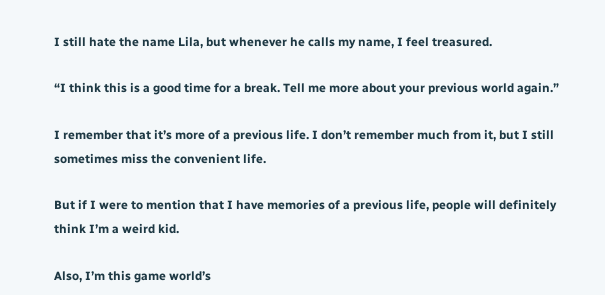I still hate the name Lila, but whenever he calls my name, I feel treasured.

“I think this is a good time for a break. Tell me more about your previous world again.”

I remember that it’s more of a previous life. I don’t remember much from it, but I still sometimes miss the convenient life.

But if I were to mention that I have memories of a previous life, people will definitely think I’m a weird kid.

Also, I’m this game world’s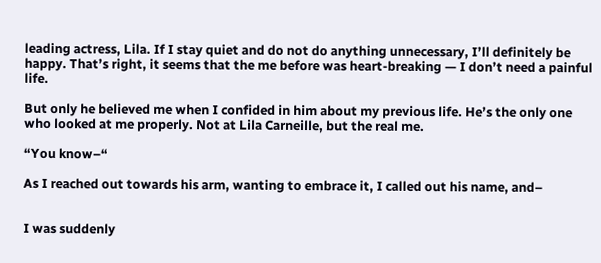leading actress, Lila. If I stay quiet and do not do anything unnecessary, I’ll definitely be happy. That’s right, it seems that the me before was heart-breaking — I don’t need a painful life.

But only he believed me when I confided in him about my previous life. He’s the only one who looked at me properly. Not at Lila Carneille, but the real me.

“You know–“

As I reached out towards his arm, wanting to embrace it, I called out his name, and–


I was suddenly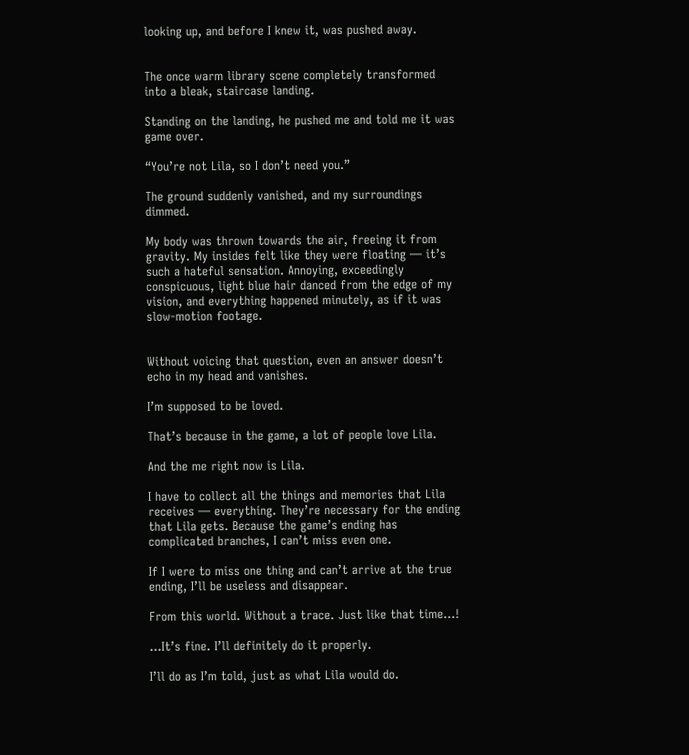looking up, and before I knew it, was pushed away.


The once warm library scene completely transformed into a bleak, staircase landing.

Standing on the landing, he pushed me and told me it was game over.

“You’re not Lila, so I don’t need you.”

The ground suddenly vanished, and my surroundings dimmed.

My body was thrown towards the air, freeing it from gravity. My insides felt like they were floating — it’s such a hateful sensation. Annoying, exceedingly conspicuous, light blue hair danced from the edge of my vision, and everything happened minutely, as if it was slow-motion footage.


Without voicing that question, even an answer doesn’t echo in my head and vanishes.

I’m supposed to be loved.

That’s because in the game, a lot of people love Lila.

And the me right now is Lila.

I have to collect all the things and memories that Lila receives — everything. They’re necessary for the ending that Lila gets. Because the game’s ending has complicated branches, I can’t miss even one.

If I were to miss one thing and can’t arrive at the true ending, I’ll be useless and disappear.

From this world. Without a trace. Just like that time…!

…It’s fine. I’ll definitely do it properly.

I’ll do as I’m told, just as what Lila would do.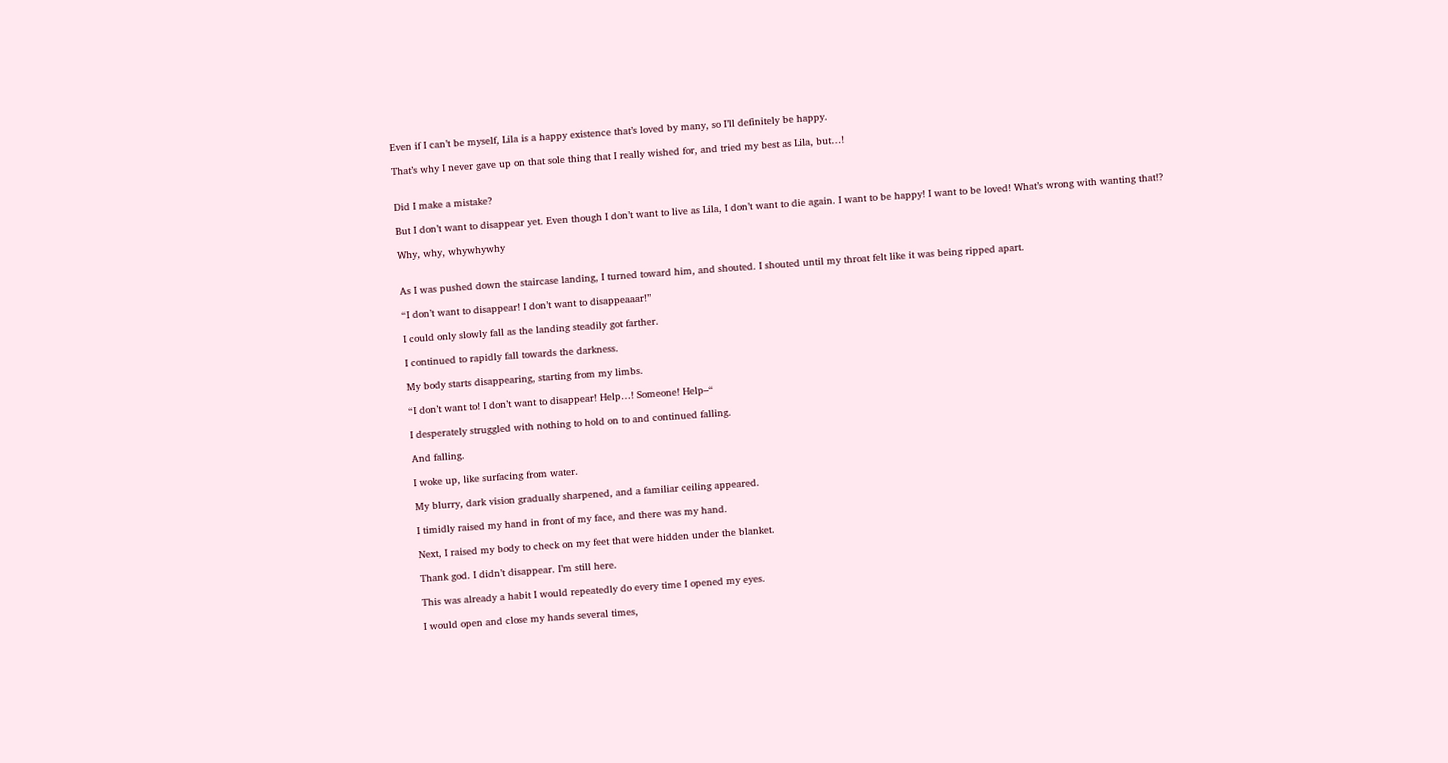Even if I can’t be myself, Lila is a happy existence that’s loved by many, so I’ll definitely be happy.

That’s why I never gave up on that sole thing that I really wished for, and tried my best as Lila, but…!


Did I make a mistake?

But I don’t want to disappear yet. Even though I don’t want to live as Lila, I don’t want to die again. I want to be happy! I want to be loved! What’s wrong with wanting that!?

Why, why, whywhywhy


As I was pushed down the staircase landing, I turned toward him, and shouted. I shouted until my throat felt like it was being ripped apart.

“I don’t want to disappear! I don’t want to disappeaaar!”

I could only slowly fall as the landing steadily got farther.

I continued to rapidly fall towards the darkness.

My body starts disappearing, starting from my limbs.

“I don’t want to! I don’t want to disappear! Help…! Someone! Help–“

I desperately struggled with nothing to hold on to and continued falling.

And falling.

I woke up, like surfacing from water.

My blurry, dark vision gradually sharpened, and a familiar ceiling appeared.

I timidly raised my hand in front of my face, and there was my hand.

Next, I raised my body to check on my feet that were hidden under the blanket.

Thank god. I didn’t disappear. I’m still here.

This was already a habit I would repeatedly do every time I opened my eyes.

I would open and close my hands several times,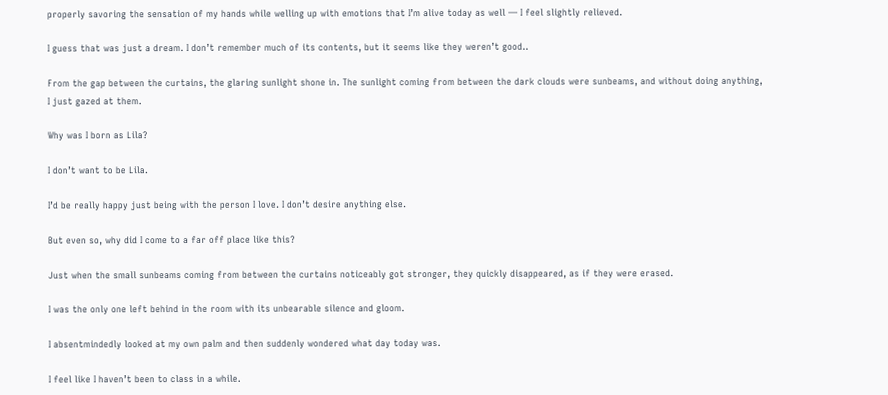properly savoring the sensation of my hands while welling up with emotions that I’m alive today as well — I feel slightly relieved.

I guess that was just a dream. I don’t remember much of its contents, but it seems like they weren’t good..

From the gap between the curtains, the glaring sunlight shone in. The sunlight coming from between the dark clouds were sunbeams, and without doing anything, I just gazed at them.

Why was I born as Lila?

I don’t want to be Lila.

I’d be really happy just being with the person I love. I don’t desire anything else.

But even so, why did I come to a far off place like this?

Just when the small sunbeams coming from between the curtains noticeably got stronger, they quickly disappeared, as if they were erased.

I was the only one left behind in the room with its unbearable silence and gloom.

I absentmindedly looked at my own palm and then suddenly wondered what day today was.

I feel like I haven’t been to class in a while.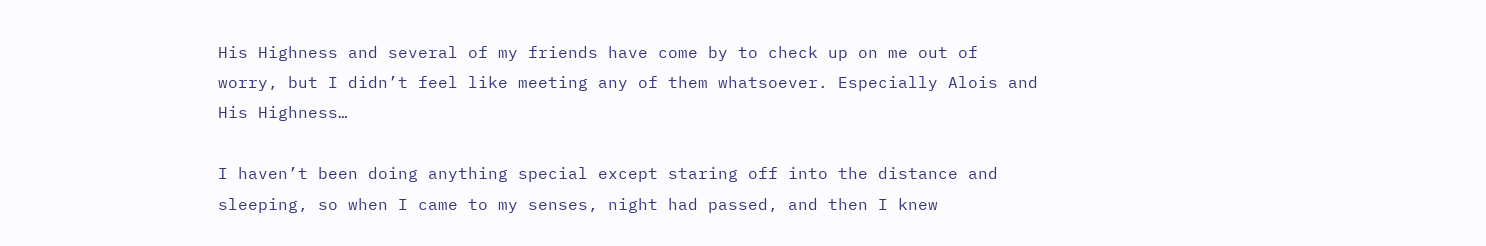His Highness and several of my friends have come by to check up on me out of worry, but I didn’t feel like meeting any of them whatsoever. Especially Alois and His Highness…

I haven’t been doing anything special except staring off into the distance and sleeping, so when I came to my senses, night had passed, and then I knew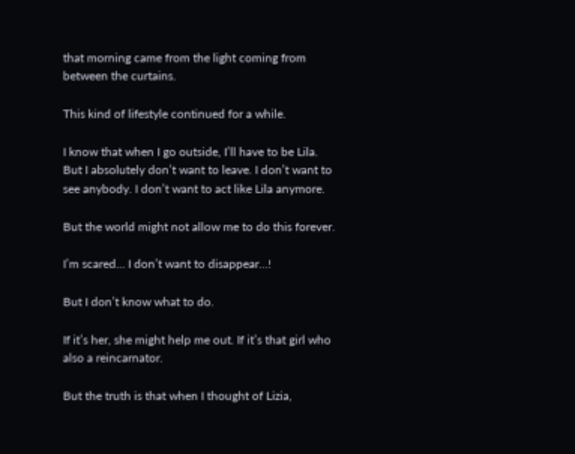that morning came from the light coming from between the curtains.

This kind of lifestyle continued for a while.

I know that when I go outside, I’ll have to be Lila. But I absolutely don’t want to leave. I don’t want to see anybody. I don’t want to act like Lila anymore.

But the world might not allow me to do this forever.

I’m scared… I don’t want to disappear…!

But I don’t know what to do.

If it’s her, she might help me out. If it’s that girl who also a reincarnator.

But the truth is that when I thought of Lizia,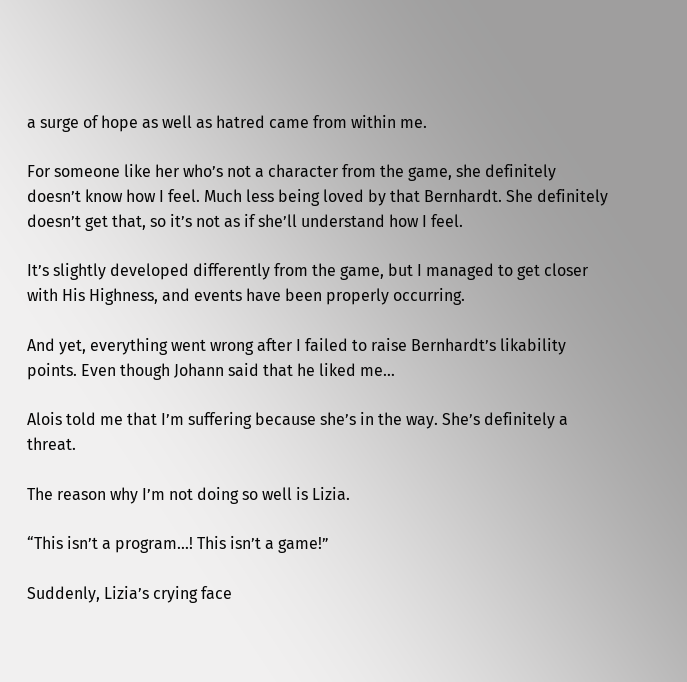a surge of hope as well as hatred came from within me.

For someone like her who’s not a character from the game, she definitely doesn’t know how I feel. Much less being loved by that Bernhardt. She definitely doesn’t get that, so it’s not as if she’ll understand how I feel.

It’s slightly developed differently from the game, but I managed to get closer with His Highness, and events have been properly occurring.

And yet, everything went wrong after I failed to raise Bernhardt’s likability points. Even though Johann said that he liked me…

Alois told me that I’m suffering because she’s in the way. She’s definitely a threat.

The reason why I’m not doing so well is Lizia.

“This isn’t a program…! This isn’t a game!”

Suddenly, Lizia’s crying face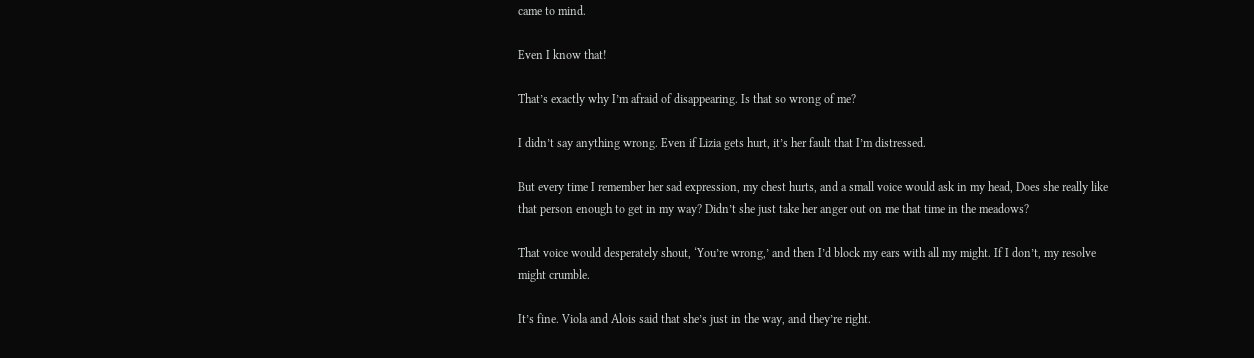came to mind.

Even I know that!

That’s exactly why I’m afraid of disappearing. Is that so wrong of me?

I didn’t say anything wrong. Even if Lizia gets hurt, it’s her fault that I’m distressed.

But every time I remember her sad expression, my chest hurts, and a small voice would ask in my head, Does she really like that person enough to get in my way? Didn’t she just take her anger out on me that time in the meadows?

That voice would desperately shout, ‘You’re wrong,’ and then I’d block my ears with all my might. If I don’t, my resolve might crumble.

It’s fine. Viola and Alois said that she’s just in the way, and they’re right.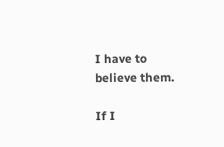I have to believe them.

If I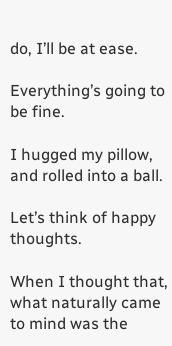do, I’ll be at ease.

Everything’s going to be fine.

I hugged my pillow, and rolled into a ball.

Let’s think of happy thoughts.

When I thought that, what naturally came to mind was the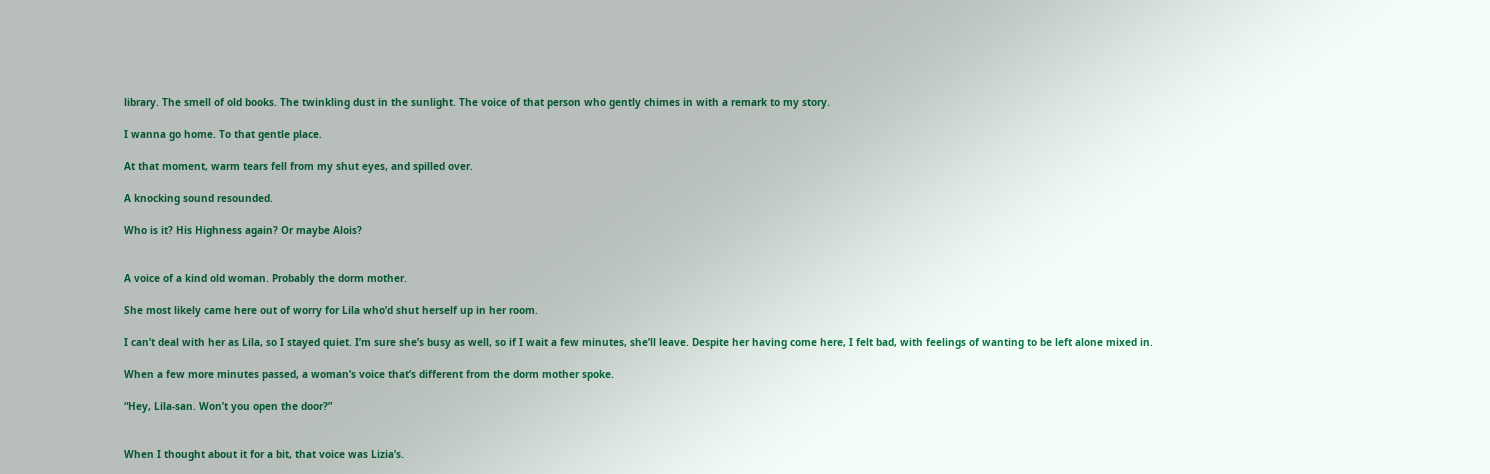library. The smell of old books. The twinkling dust in the sunlight. The voice of that person who gently chimes in with a remark to my story.

I wanna go home. To that gentle place.

At that moment, warm tears fell from my shut eyes, and spilled over.

A knocking sound resounded.

Who is it? His Highness again? Or maybe Alois?


A voice of a kind old woman. Probably the dorm mother.

She most likely came here out of worry for Lila who’d shut herself up in her room.

I can’t deal with her as Lila, so I stayed quiet. I’m sure she’s busy as well, so if I wait a few minutes, she’ll leave. Despite her having come here, I felt bad, with feelings of wanting to be left alone mixed in.

When a few more minutes passed, a woman’s voice that’s different from the dorm mother spoke.

“Hey, Lila-san. Won’t you open the door?”


When I thought about it for a bit, that voice was Lizia’s.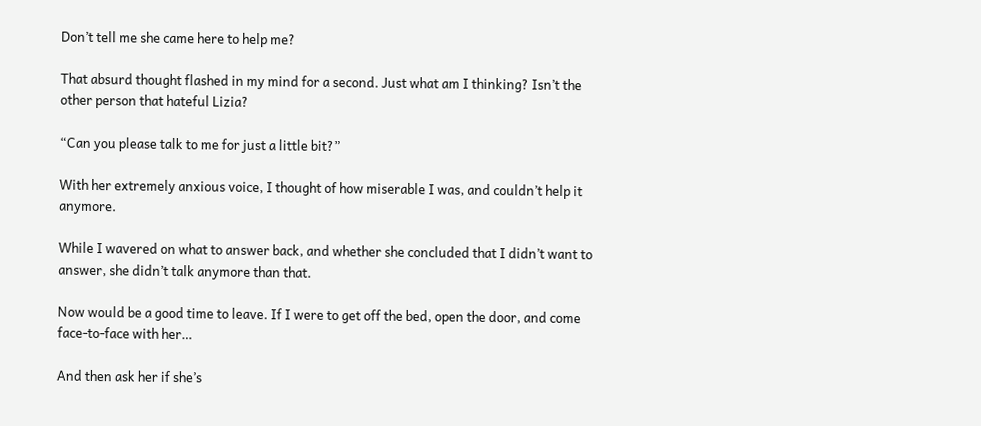Don’t tell me she came here to help me?

That absurd thought flashed in my mind for a second. Just what am I thinking? Isn’t the other person that hateful Lizia?

“Can you please talk to me for just a little bit?”

With her extremely anxious voice, I thought of how miserable I was, and couldn’t help it anymore.

While I wavered on what to answer back, and whether she concluded that I didn’t want to answer, she didn’t talk anymore than that.

Now would be a good time to leave. If I were to get off the bed, open the door, and come face-to-face with her…

And then ask her if she’s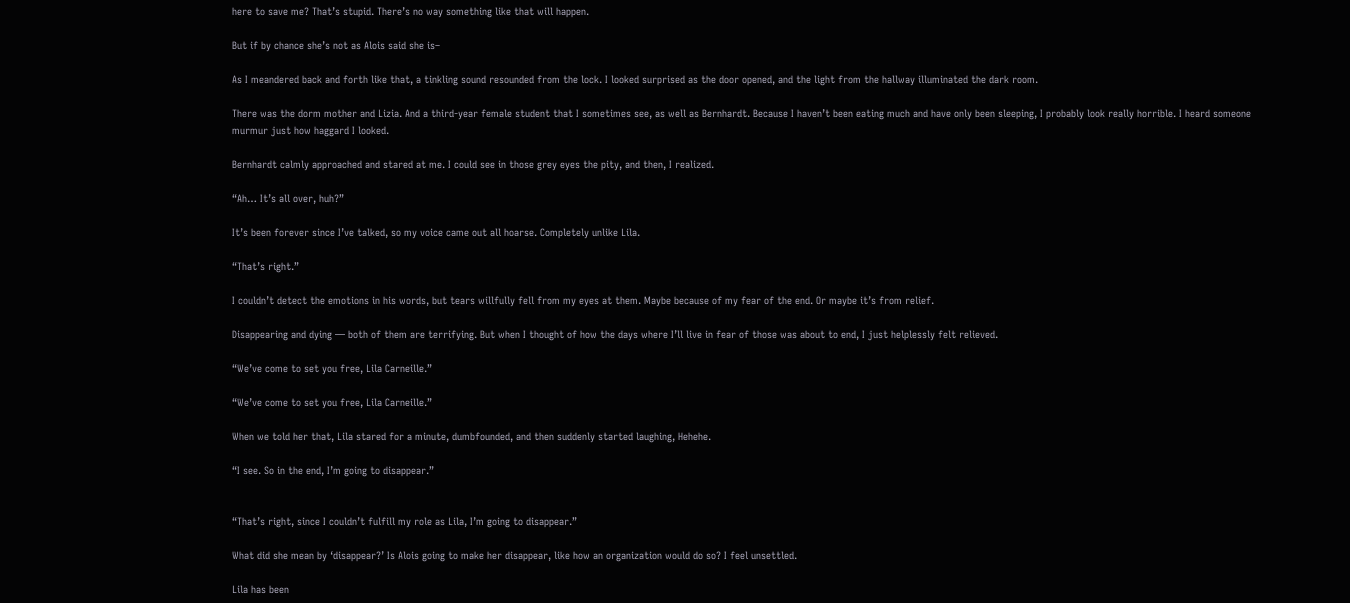here to save me? That’s stupid. There’s no way something like that will happen.

But if by chance she’s not as Alois said she is–

As I meandered back and forth like that, a tinkling sound resounded from the lock. I looked surprised as the door opened, and the light from the hallway illuminated the dark room.

There was the dorm mother and Lizia. And a third-year female student that I sometimes see, as well as Bernhardt. Because I haven’t been eating much and have only been sleeping, I probably look really horrible. I heard someone murmur just how haggard I looked.

Bernhardt calmly approached and stared at me. I could see in those grey eyes the pity, and then, I realized.

“Ah… It’s all over, huh?”

It’s been forever since I’ve talked, so my voice came out all hoarse. Completely unlike Lila.

“That’s right.”

I couldn’t detect the emotions in his words, but tears willfully fell from my eyes at them. Maybe because of my fear of the end. Or maybe it’s from relief.

Disappearing and dying — both of them are terrifying. But when I thought of how the days where I’ll live in fear of those was about to end, I just helplessly felt relieved.

“We’ve come to set you free, Lila Carneille.”

“We’ve come to set you free, Lila Carneille.”

When we told her that, Lila stared for a minute, dumbfounded, and then suddenly started laughing, Hehehe.

“I see. So in the end, I’m going to disappear.”


“That’s right, since I couldn’t fulfill my role as Lila, I’m going to disappear.”

What did she mean by ‘disappear?’ Is Alois going to make her disappear, like how an organization would do so? I feel unsettled.

Lila has been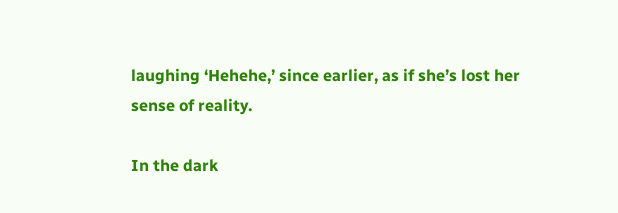laughing ‘Hehehe,’ since earlier, as if she’s lost her sense of reality.

In the dark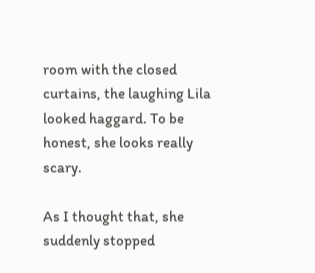room with the closed curtains, the laughing Lila looked haggard. To be honest, she looks really scary.

As I thought that, she suddenly stopped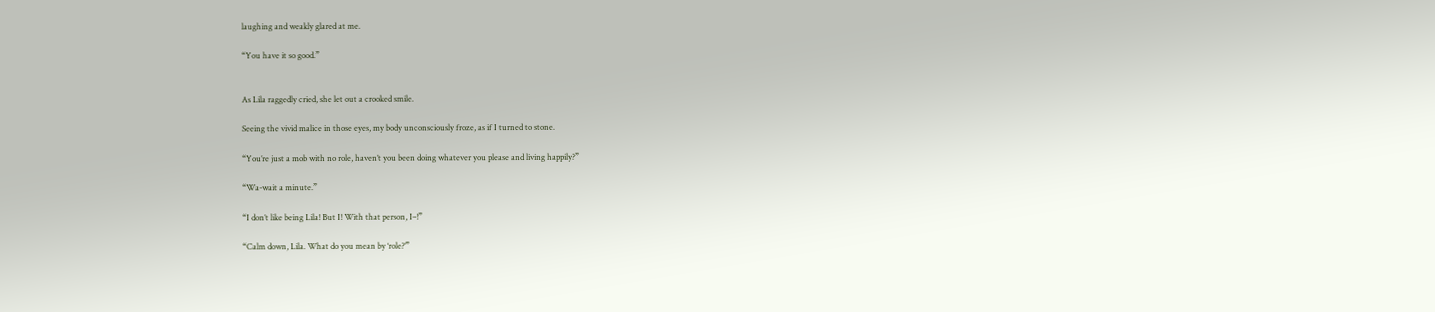laughing and weakly glared at me.

“You have it so good.”


As Lila raggedly cried, she let out a crooked smile.

Seeing the vivid malice in those eyes, my body unconsciously froze, as if I turned to stone.

“You’re just a mob with no role, haven’t you been doing whatever you please and living happily?”

“Wa-wait a minute.”

“I don’t like being Lila! But I! With that person, I–!”

“Calm down, Lila. What do you mean by ‘role?’”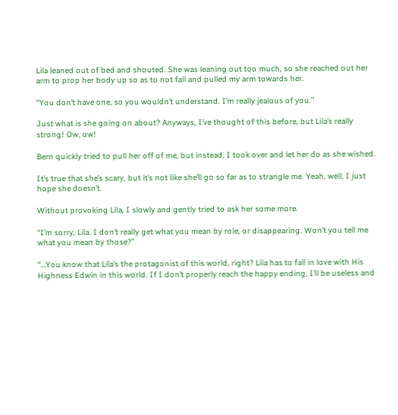Lila leaned out of bed and shouted. She was leaning out too much, so she reached out her arm to prop her body up so as to not fall and pulled my arm towards her.

“You don’t have one, so you wouldn’t understand. I’m really jealous of you.”

Just what is she going on about? Anyways, I’ve thought of this before, but Lila’s really strong! Ow, ow!

Bern quickly tried to pull her off of me, but instead, I took over and let her do as she wished.

It’s true that she’s scary, but it’s not like she’ll go so far as to strangle me. Yeah, well, I just hope she doesn’t.

Without provoking Lila, I slowly and gently tried to ask her some more.

“I’m sorry, Lila. I don’t really get what you mean by role, or disappearing. Won’t you tell me what you mean by those?”

“…You know that Lila’s the protagonist of this world, right? Lila has to fall in love with His Highness Edwin in this world. If I don’t properly reach the happy ending, I’ll be useless and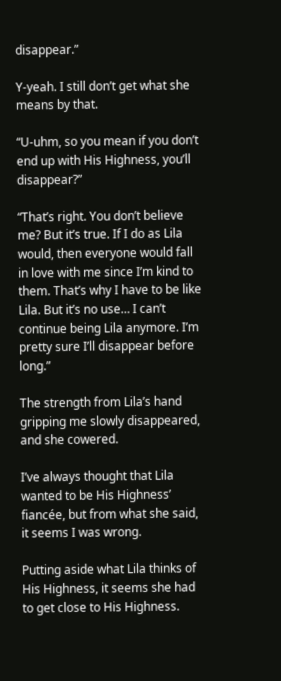disappear.”

Y-yeah. I still don’t get what she means by that.

“U-uhm, so you mean if you don’t end up with His Highness, you’ll disappear?”

“That’s right. You don’t believe me? But it’s true. If I do as Lila would, then everyone would fall in love with me since I’m kind to them. That’s why I have to be like Lila. But it’s no use… I can’t continue being Lila anymore. I’m pretty sure I’ll disappear before long.”

The strength from Lila’s hand gripping me slowly disappeared, and she cowered.

I’ve always thought that Lila wanted to be His Highness’ fiancée, but from what she said, it seems I was wrong.

Putting aside what Lila thinks of His Highness, it seems she had to get close to His Highness.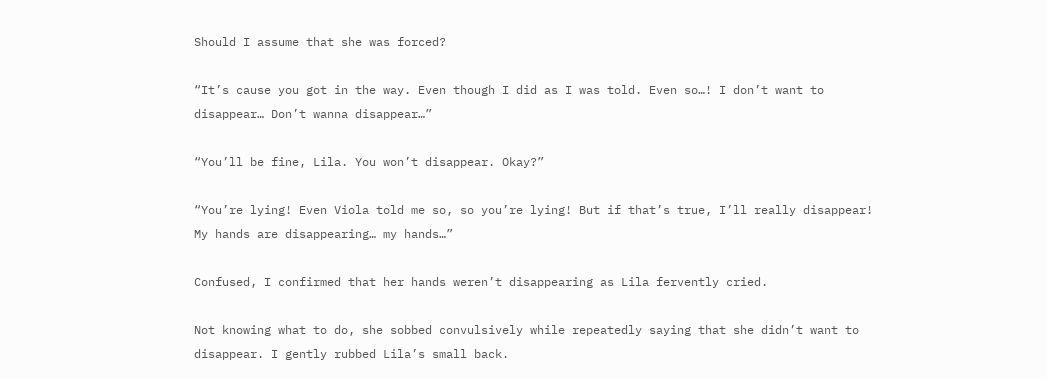Should I assume that she was forced?

“It’s cause you got in the way. Even though I did as I was told. Even so…! I don’t want to disappear… Don’t wanna disappear…”

“You’ll be fine, Lila. You won’t disappear. Okay?”

“You’re lying! Even Viola told me so, so you’re lying! But if that’s true, I’ll really disappear! My hands are disappearing… my hands…”

Confused, I confirmed that her hands weren’t disappearing as Lila fervently cried.

Not knowing what to do, she sobbed convulsively while repeatedly saying that she didn’t want to disappear. I gently rubbed Lila’s small back.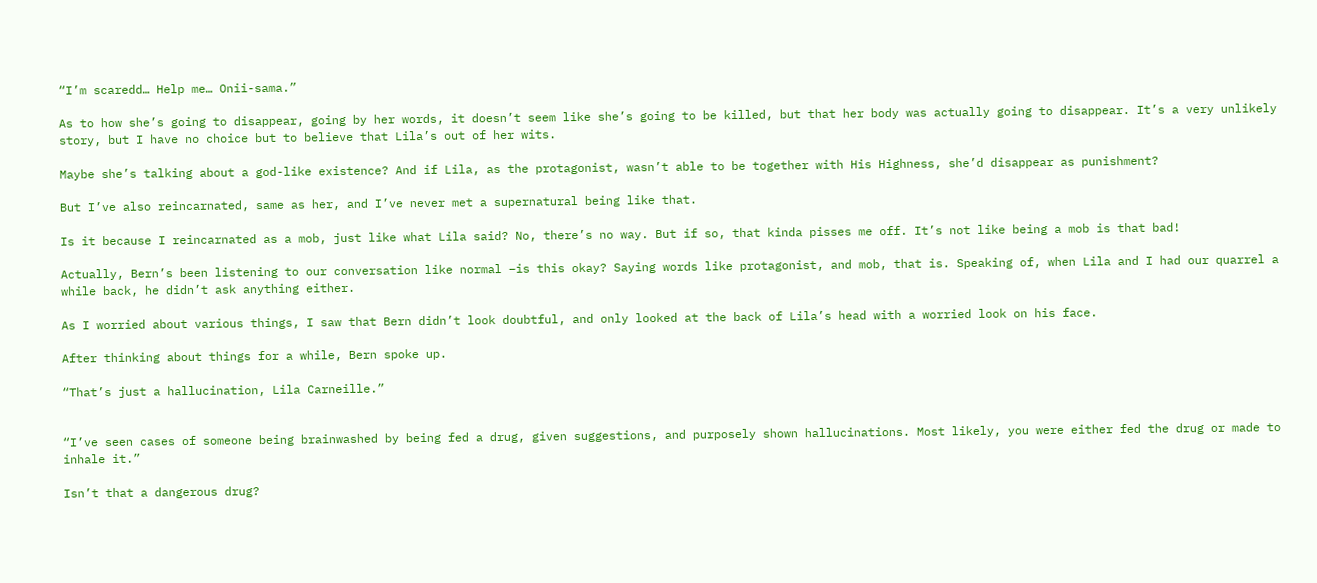“I’m scaredd… Help me… Onii-sama.”

As to how she’s going to disappear, going by her words, it doesn’t seem like she’s going to be killed, but that her body was actually going to disappear. It’s a very unlikely story, but I have no choice but to believe that Lila’s out of her wits.

Maybe she’s talking about a god-like existence? And if Lila, as the protagonist, wasn’t able to be together with His Highness, she’d disappear as punishment?

But I’ve also reincarnated, same as her, and I’ve never met a supernatural being like that.

Is it because I reincarnated as a mob, just like what Lila said? No, there’s no way. But if so, that kinda pisses me off. It’s not like being a mob is that bad!

Actually, Bern’s been listening to our conversation like normal –is this okay? Saying words like protagonist, and mob, that is. Speaking of, when Lila and I had our quarrel a while back, he didn’t ask anything either.

As I worried about various things, I saw that Bern didn’t look doubtful, and only looked at the back of Lila’s head with a worried look on his face.

After thinking about things for a while, Bern spoke up.

“That’s just a hallucination, Lila Carneille.”


“I’ve seen cases of someone being brainwashed by being fed a drug, given suggestions, and purposely shown hallucinations. Most likely, you were either fed the drug or made to inhale it.”

Isn’t that a dangerous drug?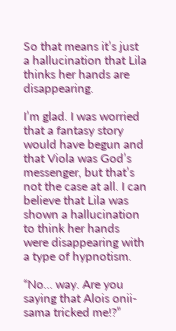So that means it’s just a hallucination that Lila thinks her hands are disappearing.

I’m glad. I was worried that a fantasy story would have begun and that Viola was God’s messenger, but that’s not the case at all. I can believe that Lila was shown a hallucination to think her hands were disappearing with a type of hypnotism.

“No… way. Are you saying that Alois onii-sama tricked me!?”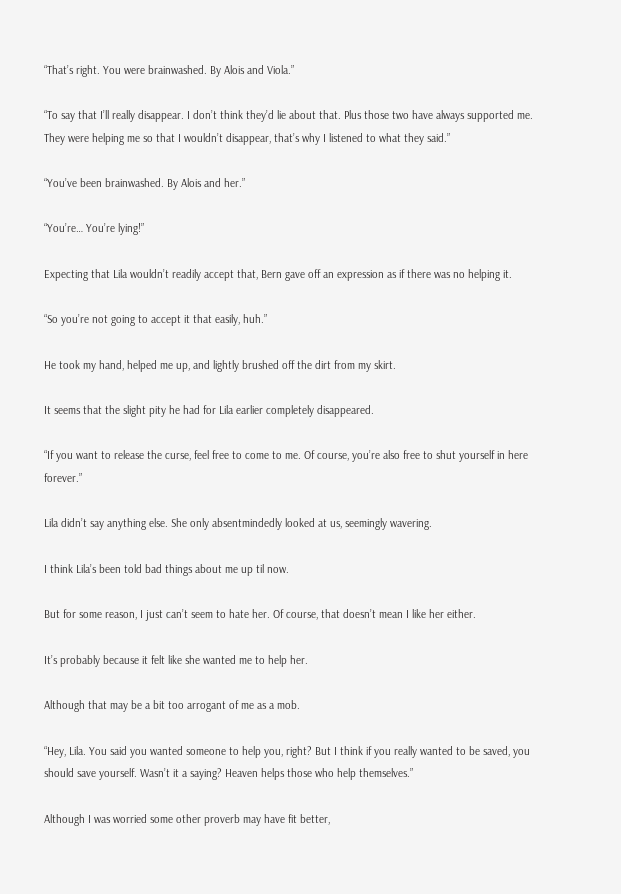“That’s right. You were brainwashed. By Alois and Viola.”

“To say that I’ll really disappear. I don’t think they’d lie about that. Plus those two have always supported me. They were helping me so that I wouldn’t disappear, that’s why I listened to what they said.”

“You’ve been brainwashed. By Alois and her.”

“You’re… You’re lying!”

Expecting that Lila wouldn’t readily accept that, Bern gave off an expression as if there was no helping it.

“So you’re not going to accept it that easily, huh.”

He took my hand, helped me up, and lightly brushed off the dirt from my skirt.

It seems that the slight pity he had for Lila earlier completely disappeared.

“If you want to release the curse, feel free to come to me. Of course, you’re also free to shut yourself in here forever.”

Lila didn’t say anything else. She only absentmindedly looked at us, seemingly wavering.

I think Lila’s been told bad things about me up til now.

But for some reason, I just can’t seem to hate her. Of course, that doesn’t mean I like her either.

It’s probably because it felt like she wanted me to help her.

Although that may be a bit too arrogant of me as a mob.

“Hey, Lila. You said you wanted someone to help you, right? But I think if you really wanted to be saved, you should save yourself. Wasn’t it a saying? Heaven helps those who help themselves.”

Although I was worried some other proverb may have fit better,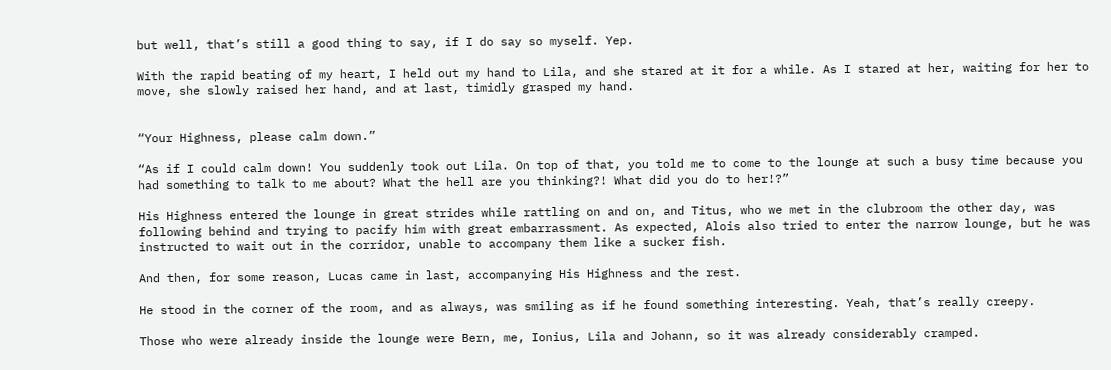but well, that’s still a good thing to say, if I do say so myself. Yep.

With the rapid beating of my heart, I held out my hand to Lila, and she stared at it for a while. As I stared at her, waiting for her to move, she slowly raised her hand, and at last, timidly grasped my hand.


“Your Highness, please calm down.”

“As if I could calm down! You suddenly took out Lila. On top of that, you told me to come to the lounge at such a busy time because you had something to talk to me about? What the hell are you thinking?! What did you do to her!?”

His Highness entered the lounge in great strides while rattling on and on, and Titus, who we met in the clubroom the other day, was following behind and trying to pacify him with great embarrassment. As expected, Alois also tried to enter the narrow lounge, but he was instructed to wait out in the corridor, unable to accompany them like a sucker fish.

And then, for some reason, Lucas came in last, accompanying His Highness and the rest.

He stood in the corner of the room, and as always, was smiling as if he found something interesting. Yeah, that’s really creepy.

Those who were already inside the lounge were Bern, me, Ionius, Lila and Johann, so it was already considerably cramped.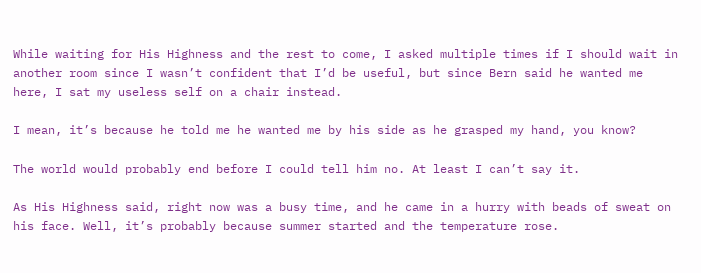While waiting for His Highness and the rest to come, I asked multiple times if I should wait in another room since I wasn’t confident that I’d be useful, but since Bern said he wanted me here, I sat my useless self on a chair instead.

I mean, it’s because he told me he wanted me by his side as he grasped my hand, you know?

The world would probably end before I could tell him no. At least I can’t say it.

As His Highness said, right now was a busy time, and he came in a hurry with beads of sweat on his face. Well, it’s probably because summer started and the temperature rose.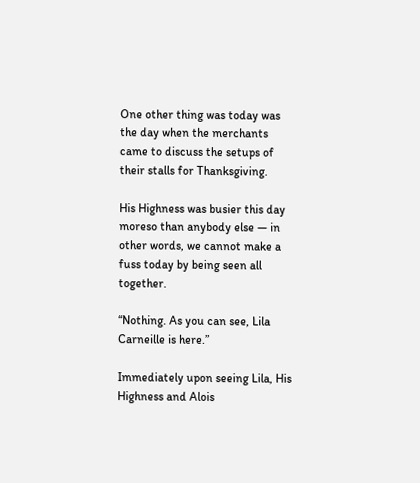One other thing was today was the day when the merchants came to discuss the setups of their stalls for Thanksgiving.

His Highness was busier this day moreso than anybody else — in other words, we cannot make a fuss today by being seen all together.

“Nothing. As you can see, Lila Carneille is here.”

Immediately upon seeing Lila, His Highness and Alois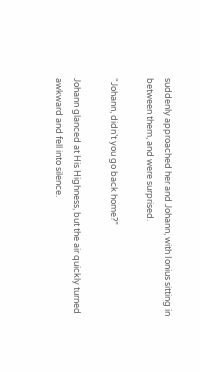suddenly approached her and Johann, with Ionius sitting in between them, and were surprised.

“Johann, didn’t you go back home?”

Johann glanced at His Highness, but the air quickly turned awkward and fell into silence.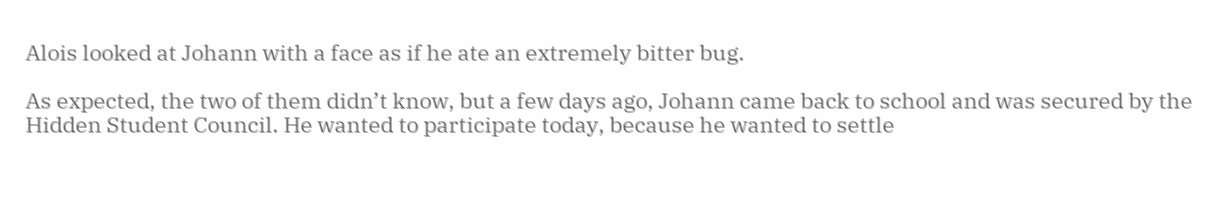Alois looked at Johann with a face as if he ate an extremely bitter bug.

As expected, the two of them didn’t know, but a few days ago, Johann came back to school and was secured by the Hidden Student Council. He wanted to participate today, because he wanted to settle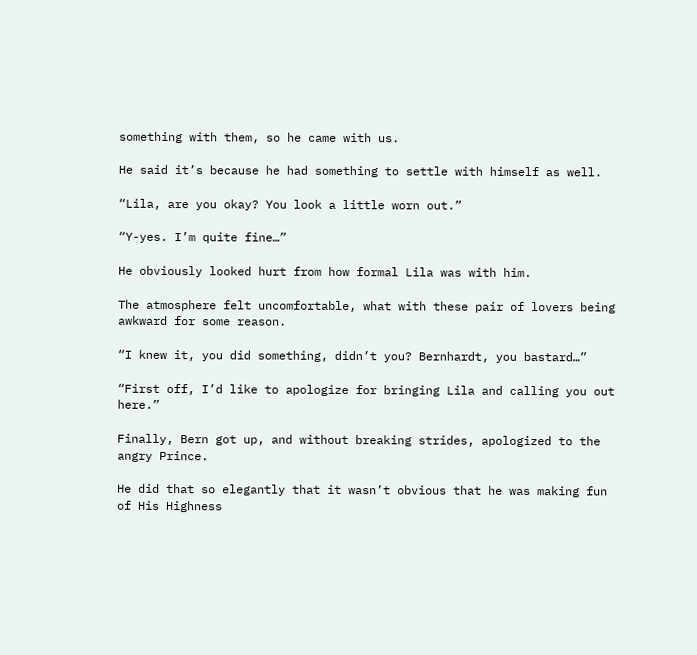something with them, so he came with us.

He said it’s because he had something to settle with himself as well.

“Lila, are you okay? You look a little worn out.”

“Y-yes. I’m quite fine…”

He obviously looked hurt from how formal Lila was with him.

The atmosphere felt uncomfortable, what with these pair of lovers being awkward for some reason.

“I knew it, you did something, didn’t you? Bernhardt, you bastard…”

“First off, I’d like to apologize for bringing Lila and calling you out here.”

Finally, Bern got up, and without breaking strides, apologized to the angry Prince.

He did that so elegantly that it wasn’t obvious that he was making fun of His Highness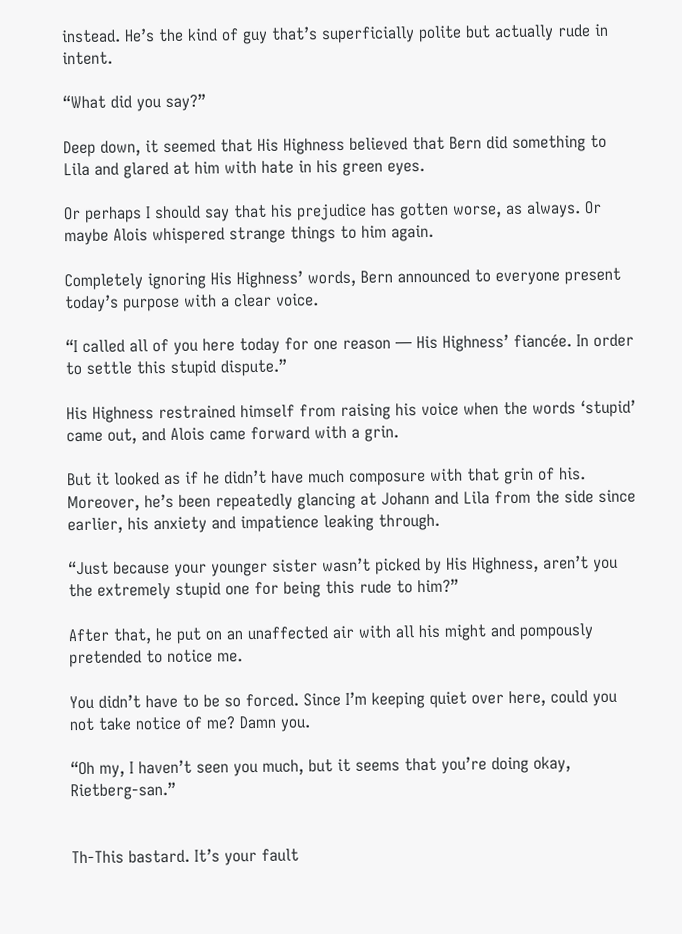instead. He’s the kind of guy that’s superficially polite but actually rude in intent.

“What did you say?”

Deep down, it seemed that His Highness believed that Bern did something to Lila and glared at him with hate in his green eyes.

Or perhaps I should say that his prejudice has gotten worse, as always. Or maybe Alois whispered strange things to him again.

Completely ignoring His Highness’ words, Bern announced to everyone present today’s purpose with a clear voice.

“I called all of you here today for one reason — His Highness’ fiancée. In order to settle this stupid dispute.”

His Highness restrained himself from raising his voice when the words ‘stupid’ came out, and Alois came forward with a grin.

But it looked as if he didn’t have much composure with that grin of his. Moreover, he’s been repeatedly glancing at Johann and Lila from the side since earlier, his anxiety and impatience leaking through.

“Just because your younger sister wasn’t picked by His Highness, aren’t you the extremely stupid one for being this rude to him?”

After that, he put on an unaffected air with all his might and pompously pretended to notice me.

You didn’t have to be so forced. Since I’m keeping quiet over here, could you not take notice of me? Damn you.

“Oh my, I haven’t seen you much, but it seems that you’re doing okay, Rietberg-san.”


Th-This bastard. It’s your fault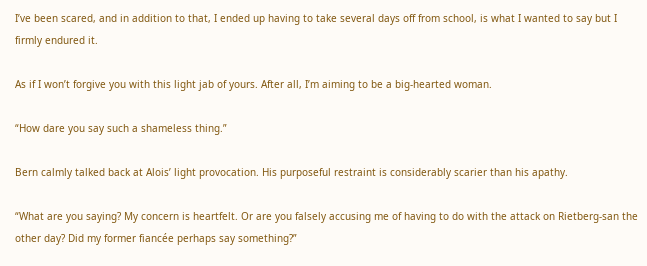I’ve been scared, and in addition to that, I ended up having to take several days off from school, is what I wanted to say but I firmly endured it.

As if I won’t forgive you with this light jab of yours. After all, I’m aiming to be a big-hearted woman.

“How dare you say such a shameless thing.”

Bern calmly talked back at Alois’ light provocation. His purposeful restraint is considerably scarier than his apathy.

“What are you saying? My concern is heartfelt. Or are you falsely accusing me of having to do with the attack on Rietberg-san the other day? Did my former fiancée perhaps say something?”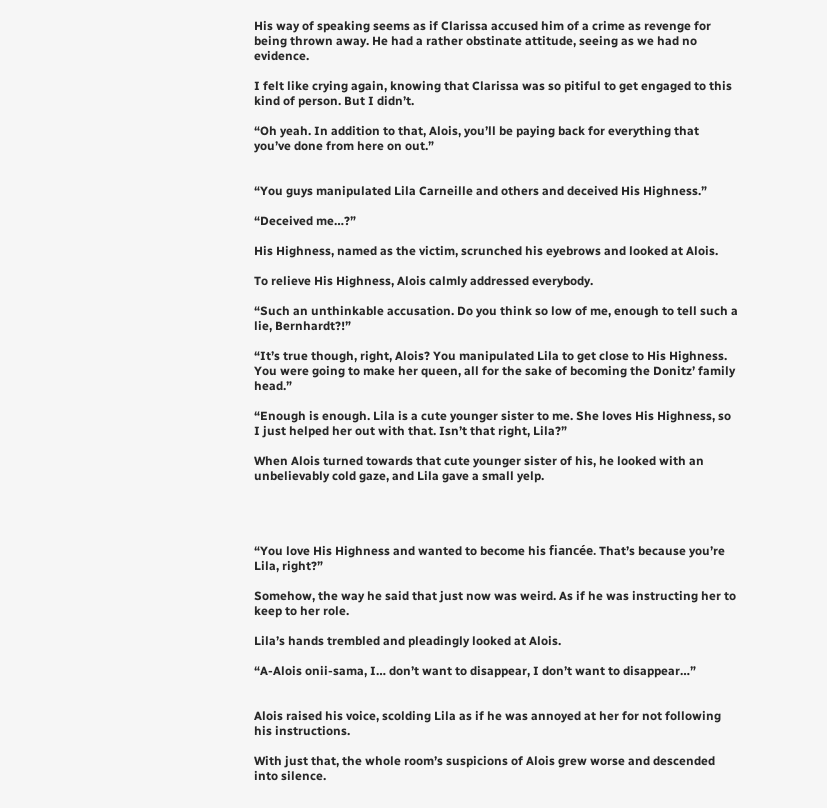His way of speaking seems as if Clarissa accused him of a crime as revenge for being thrown away. He had a rather obstinate attitude, seeing as we had no evidence.

I felt like crying again, knowing that Clarissa was so pitiful to get engaged to this kind of person. But I didn’t.

“Oh yeah. In addition to that, Alois, you’ll be paying back for everything that you’ve done from here on out.”


“You guys manipulated Lila Carneille and others and deceived His Highness.”

“Deceived me…?”

His Highness, named as the victim, scrunched his eyebrows and looked at Alois.

To relieve His Highness, Alois calmly addressed everybody.

“Such an unthinkable accusation. Do you think so low of me, enough to tell such a lie, Bernhardt?!”

“It’s true though, right, Alois? You manipulated Lila to get close to His Highness. You were going to make her queen, all for the sake of becoming the Donitz’ family head.”

“Enough is enough. Lila is a cute younger sister to me. She loves His Highness, so I just helped her out with that. Isn’t that right, Lila?”

When Alois turned towards that cute younger sister of his, he looked with an unbelievably cold gaze, and Lila gave a small yelp.




“You love His Highness and wanted to become his fiancée. That’s because you’re Lila, right?”

Somehow, the way he said that just now was weird. As if he was instructing her to keep to her role.

Lila’s hands trembled and pleadingly looked at Alois.

“A-Alois onii-sama, I… don’t want to disappear, I don’t want to disappear…”


Alois raised his voice, scolding Lila as if he was annoyed at her for not following his instructions.

With just that, the whole room’s suspicions of Alois grew worse and descended into silence.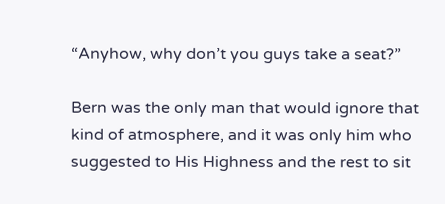“Anyhow, why don’t you guys take a seat?”

Bern was the only man that would ignore that kind of atmosphere, and it was only him who suggested to His Highness and the rest to sit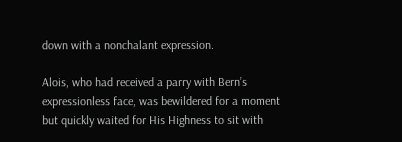down with a nonchalant expression.

Alois, who had received a parry with Bern’s expressionless face, was bewildered for a moment but quickly waited for His Highness to sit with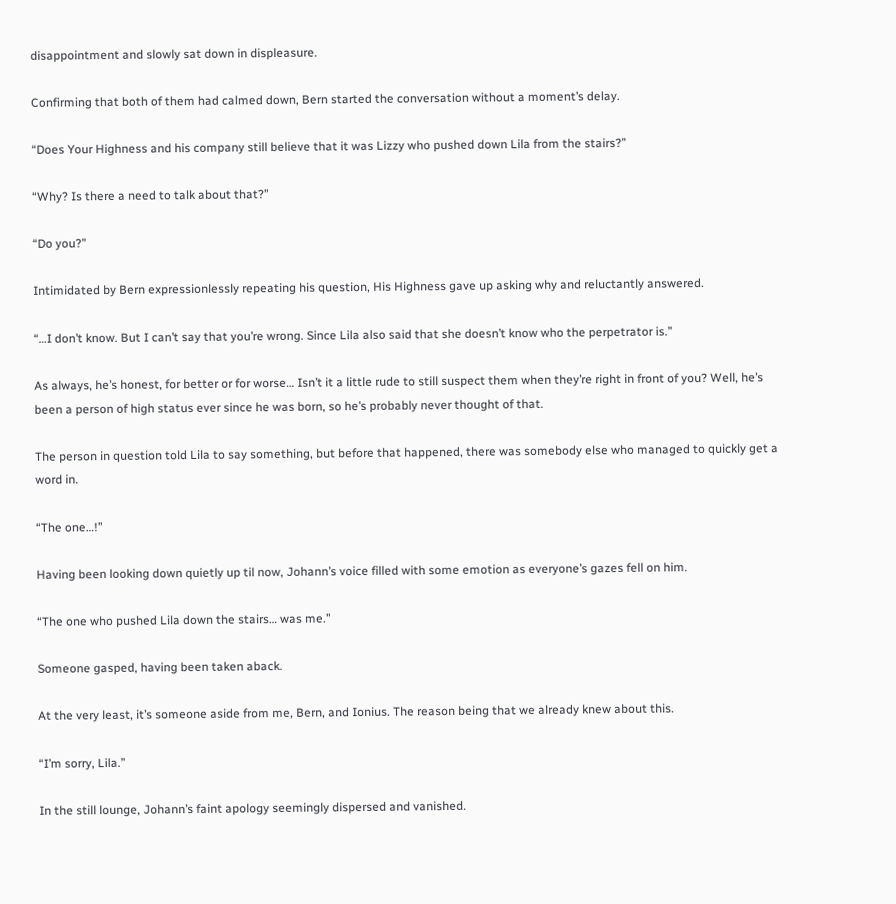disappointment and slowly sat down in displeasure.

Confirming that both of them had calmed down, Bern started the conversation without a moment’s delay.

“Does Your Highness and his company still believe that it was Lizzy who pushed down Lila from the stairs?”

“Why? Is there a need to talk about that?”

“Do you?”

Intimidated by Bern expressionlessly repeating his question, His Highness gave up asking why and reluctantly answered.

“…I don’t know. But I can’t say that you’re wrong. Since Lila also said that she doesn’t know who the perpetrator is.”

As always, he’s honest, for better or for worse… Isn’t it a little rude to still suspect them when they’re right in front of you? Well, he’s been a person of high status ever since he was born, so he’s probably never thought of that.

The person in question told Lila to say something, but before that happened, there was somebody else who managed to quickly get a word in.

“The one…!”

Having been looking down quietly up til now, Johann’s voice filled with some emotion as everyone’s gazes fell on him.

“The one who pushed Lila down the stairs… was me.”

Someone gasped, having been taken aback.

At the very least, it’s someone aside from me, Bern, and Ionius. The reason being that we already knew about this.

“I’m sorry, Lila.”

In the still lounge, Johann’s faint apology seemingly dispersed and vanished.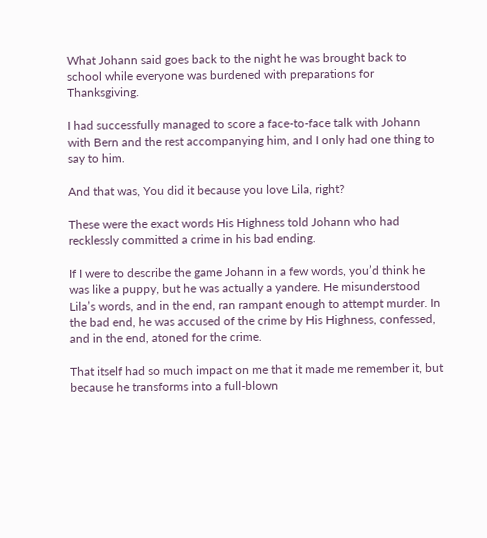What Johann said goes back to the night he was brought back to school while everyone was burdened with preparations for Thanksgiving.

I had successfully managed to score a face-to-face talk with Johann with Bern and the rest accompanying him, and I only had one thing to say to him.

And that was, You did it because you love Lila, right?

These were the exact words His Highness told Johann who had recklessly committed a crime in his bad ending.

If I were to describe the game Johann in a few words, you’d think he was like a puppy, but he was actually a yandere. He misunderstood Lila’s words, and in the end, ran rampant enough to attempt murder. In the bad end, he was accused of the crime by His Highness, confessed, and in the end, atoned for the crime.

That itself had so much impact on me that it made me remember it, but because he transforms into a full-blown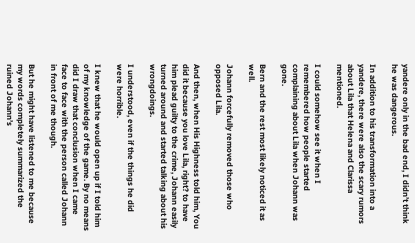yandere only in the bad end, I didn’t think he was dangerous.

In addition to his transformation into a yandere, there were also the scary rumors about Lila that Helena and Clarissa mentioned.

I could somehow see it when I remembered how people started complaining about Lila when Johann was gone.

Bern and the rest most likely noticed it as well.

Johann forcefully removed those who opposed Lila.

And then, when His Highness told him, You did it because you love Lila, right? to have him plead guilty to the crime, Johann easily turned around and started talking about his wrongdoings.

I understood, even if the things he did were horrible.

I knew that he would open up if I told him of my knowledge of the game. By no means did I draw that conclusion when I came face to face with the person called Johann in front of me though.

But he might have listened to me because my words completely summarized the ruined Johann’s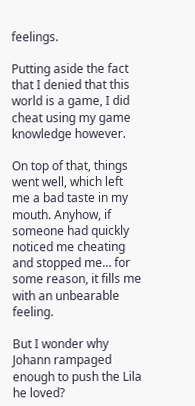feelings.

Putting aside the fact that I denied that this world is a game, I did cheat using my game knowledge however.

On top of that, things went well, which left me a bad taste in my mouth. Anyhow, if someone had quickly noticed me cheating and stopped me… for some reason, it fills me with an unbearable feeling.

But I wonder why Johann rampaged enough to push the Lila he loved?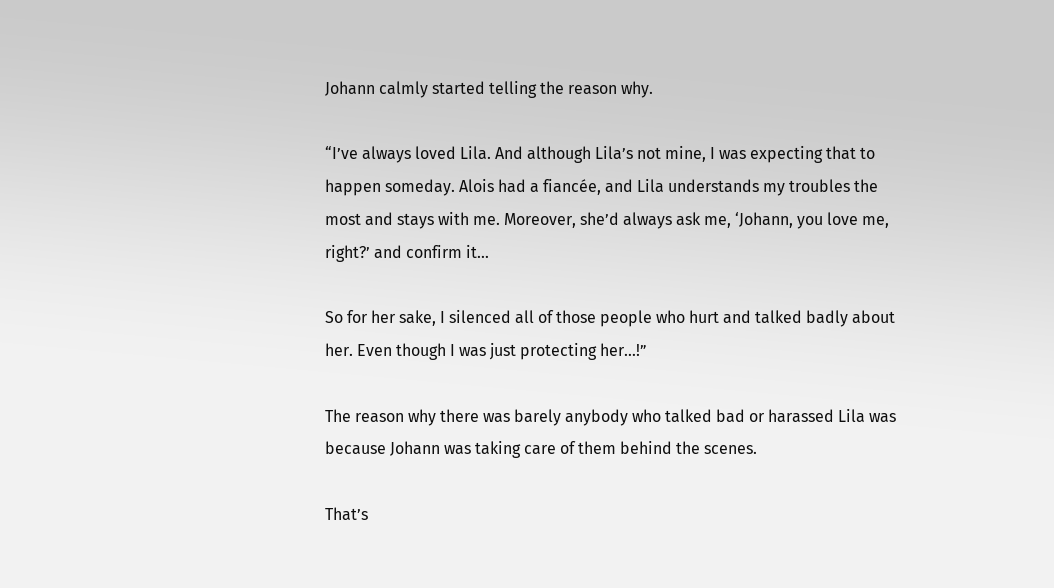Johann calmly started telling the reason why.

“I’ve always loved Lila. And although Lila’s not mine, I was expecting that to happen someday. Alois had a fiancée, and Lila understands my troubles the most and stays with me. Moreover, she’d always ask me, ‘Johann, you love me, right?’ and confirm it…

So for her sake, I silenced all of those people who hurt and talked badly about her. Even though I was just protecting her…!”

The reason why there was barely anybody who talked bad or harassed Lila was because Johann was taking care of them behind the scenes.

That’s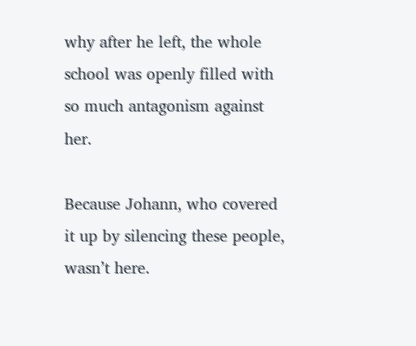why after he left, the whole school was openly filled with so much antagonism against her.

Because Johann, who covered it up by silencing these people, wasn’t here.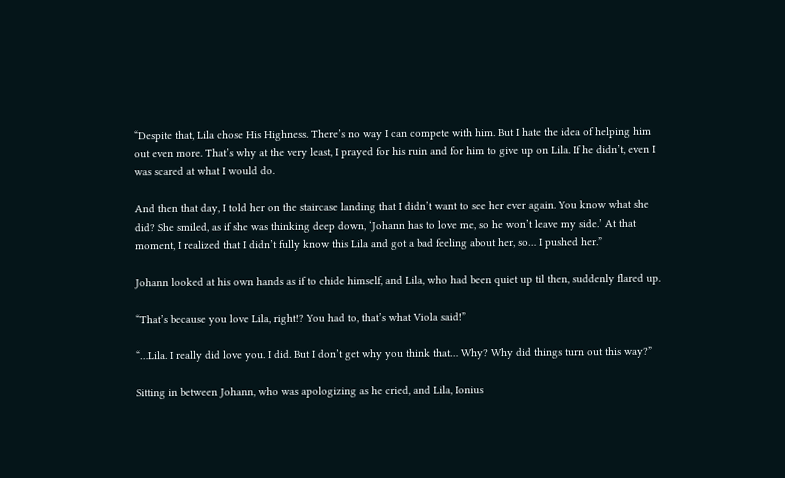“Despite that, Lila chose His Highness. There’s no way I can compete with him. But I hate the idea of helping him out even more. That’s why at the very least, I prayed for his ruin and for him to give up on Lila. If he didn’t, even I was scared at what I would do.

And then that day, I told her on the staircase landing that I didn’t want to see her ever again. You know what she did? She smiled, as if she was thinking deep down, ‘Johann has to love me, so he won’t leave my side.’ At that moment, I realized that I didn’t fully know this Lila and got a bad feeling about her, so… I pushed her.”

Johann looked at his own hands as if to chide himself, and Lila, who had been quiet up til then, suddenly flared up.

“That’s because you love Lila, right!? You had to, that’s what Viola said!”

“…Lila. I really did love you. I did. But I don’t get why you think that… Why? Why did things turn out this way?”

Sitting in between Johann, who was apologizing as he cried, and Lila, Ionius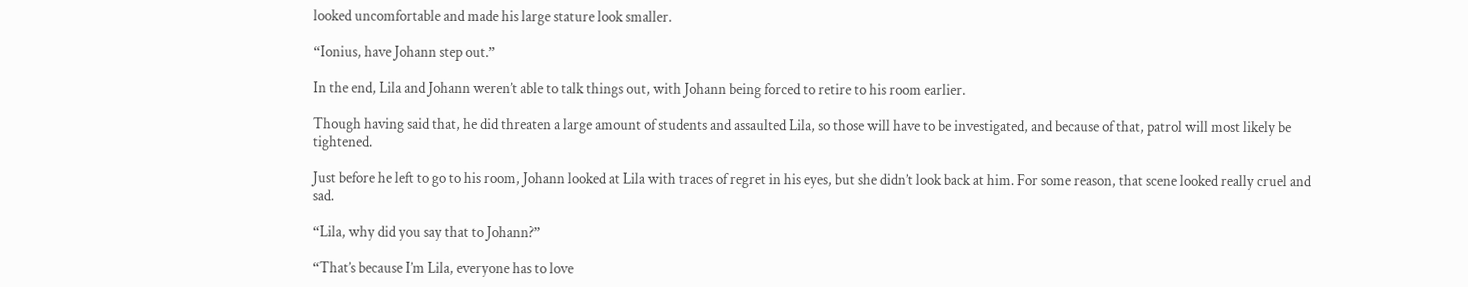looked uncomfortable and made his large stature look smaller.

“Ionius, have Johann step out.”

In the end, Lila and Johann weren’t able to talk things out, with Johann being forced to retire to his room earlier.

Though having said that, he did threaten a large amount of students and assaulted Lila, so those will have to be investigated, and because of that, patrol will most likely be tightened.

Just before he left to go to his room, Johann looked at Lila with traces of regret in his eyes, but she didn’t look back at him. For some reason, that scene looked really cruel and sad.

“Lila, why did you say that to Johann?”

“That’s because I’m Lila, everyone has to love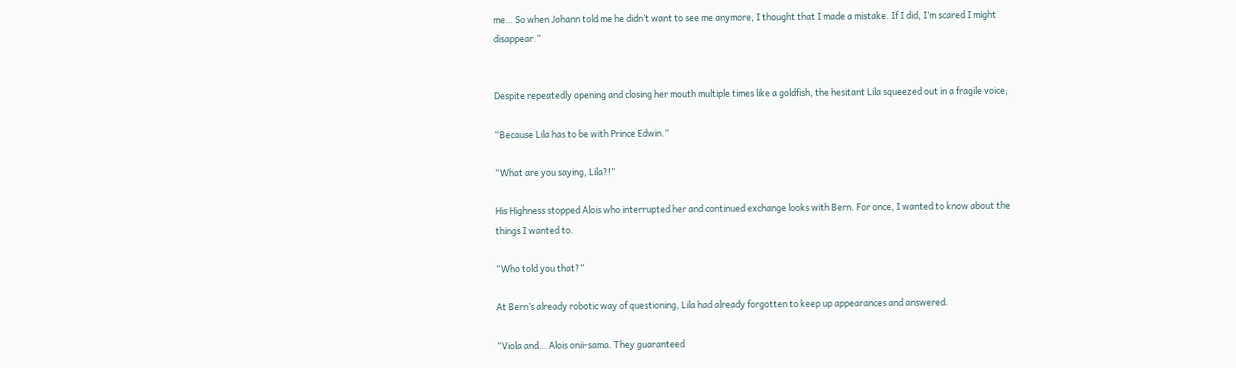me… So when Johann told me he didn’t want to see me anymore, I thought that I made a mistake. If I did, I’m scared I might disappear.”


Despite repeatedly opening and closing her mouth multiple times like a goldfish, the hesitant Lila squeezed out in a fragile voice,

“Because Lila has to be with Prince Edwin.”

“What are you saying, Lila?!”

His Highness stopped Alois who interrupted her and continued exchange looks with Bern. For once, I wanted to know about the things I wanted to.

“Who told you that?”

At Bern’s already robotic way of questioning, Lila had already forgotten to keep up appearances and answered.

“Viola and… Alois onii-sama. They guaranteed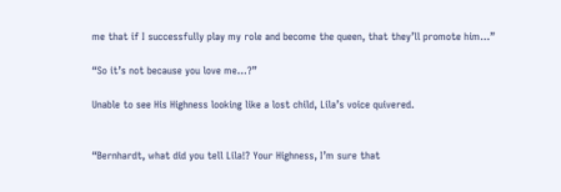me that if I successfully play my role and become the queen, that they’ll promote him…”

“So it’s not because you love me…?”

Unable to see His Highness looking like a lost child, Lila’s voice quivered.


“Bernhardt, what did you tell Lila!? Your Highness, I’m sure that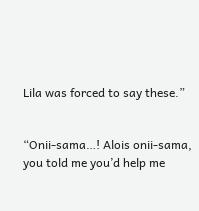Lila was forced to say these.”


“Onii-sama…! Alois onii-sama, you told me you’d help me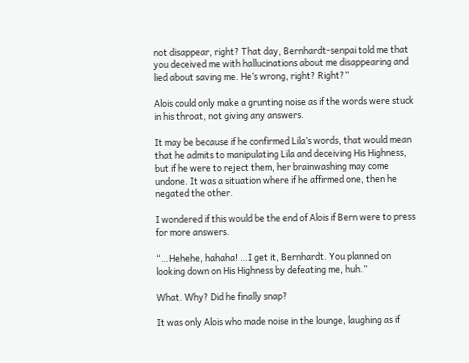not disappear, right? That day, Bernhardt-senpai told me that you deceived me with hallucinations about me disappearing and lied about saving me. He’s wrong, right? Right?”

Alois could only make a grunting noise as if the words were stuck in his throat, not giving any answers.

It may be because if he confirmed Lila’s words, that would mean that he admits to manipulating Lila and deceiving His Highness, but if he were to reject them, her brainwashing may come undone. It was a situation where if he affirmed one, then he negated the other.

I wondered if this would be the end of Alois if Bern were to press for more answers.

“…Hehehe, hahaha! …I get it, Bernhardt. You planned on looking down on His Highness by defeating me, huh.”

What. Why? Did he finally snap?

It was only Alois who made noise in the lounge, laughing as if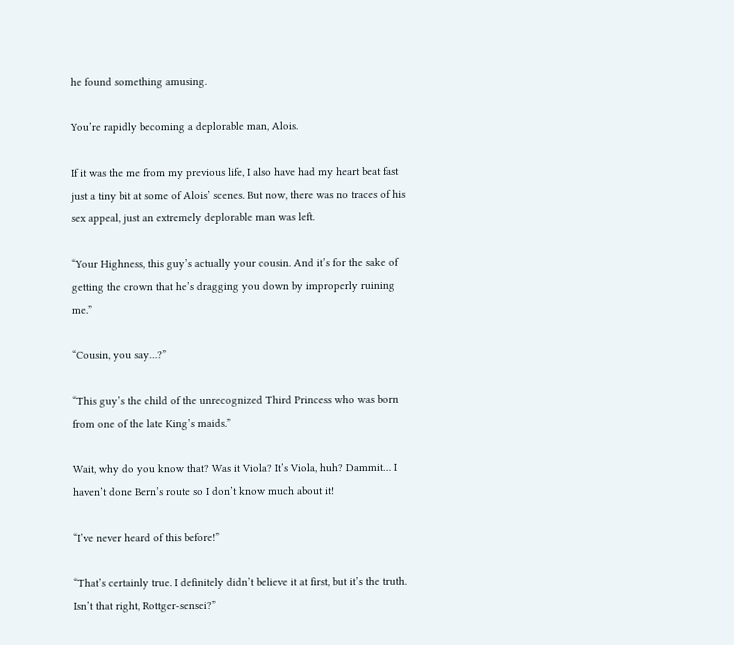he found something amusing.

You’re rapidly becoming a deplorable man, Alois.

If it was the me from my previous life, I also have had my heart beat fast just a tiny bit at some of Alois’ scenes. But now, there was no traces of his sex appeal, just an extremely deplorable man was left.

“Your Highness, this guy’s actually your cousin. And it’s for the sake of getting the crown that he’s dragging you down by improperly ruining me.”

“Cousin, you say…?”

“This guy’s the child of the unrecognized Third Princess who was born from one of the late King’s maids.”

Wait, why do you know that? Was it Viola? It’s Viola, huh? Dammit… I haven’t done Bern’s route so I don’t know much about it!

“I’ve never heard of this before!”

“That’s certainly true. I definitely didn’t believe it at first, but it’s the truth. Isn’t that right, Rottger-sensei?”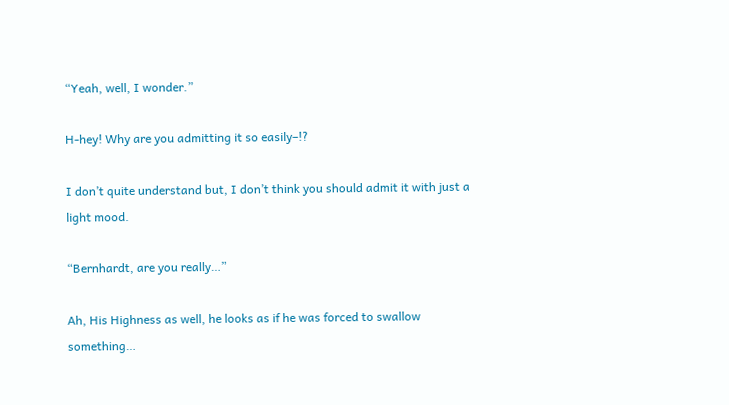“Yeah, well, I wonder.”

H-hey! Why are you admitting it so easily–!?

I don’t quite understand but, I don’t think you should admit it with just a light mood.

“Bernhardt, are you really…”

Ah, His Highness as well, he looks as if he was forced to swallow something…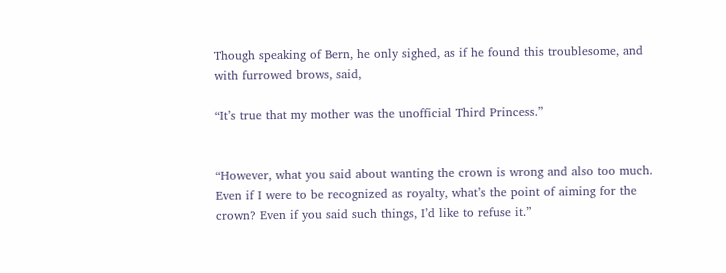Though speaking of Bern, he only sighed, as if he found this troublesome, and with furrowed brows, said,

“It’s true that my mother was the unofficial Third Princess.”


“However, what you said about wanting the crown is wrong and also too much. Even if I were to be recognized as royalty, what’s the point of aiming for the crown? Even if you said such things, I’d like to refuse it.”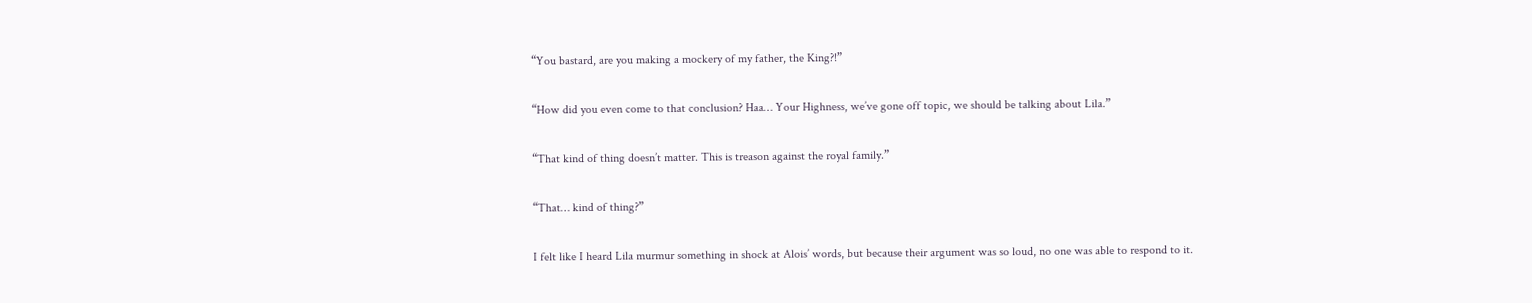“You bastard, are you making a mockery of my father, the King?!”

“How did you even come to that conclusion? Haa… Your Highness, we’ve gone off topic, we should be talking about Lila.”

“That kind of thing doesn’t matter. This is treason against the royal family.”

“That… kind of thing?”

I felt like I heard Lila murmur something in shock at Alois’ words, but because their argument was so loud, no one was able to respond to it.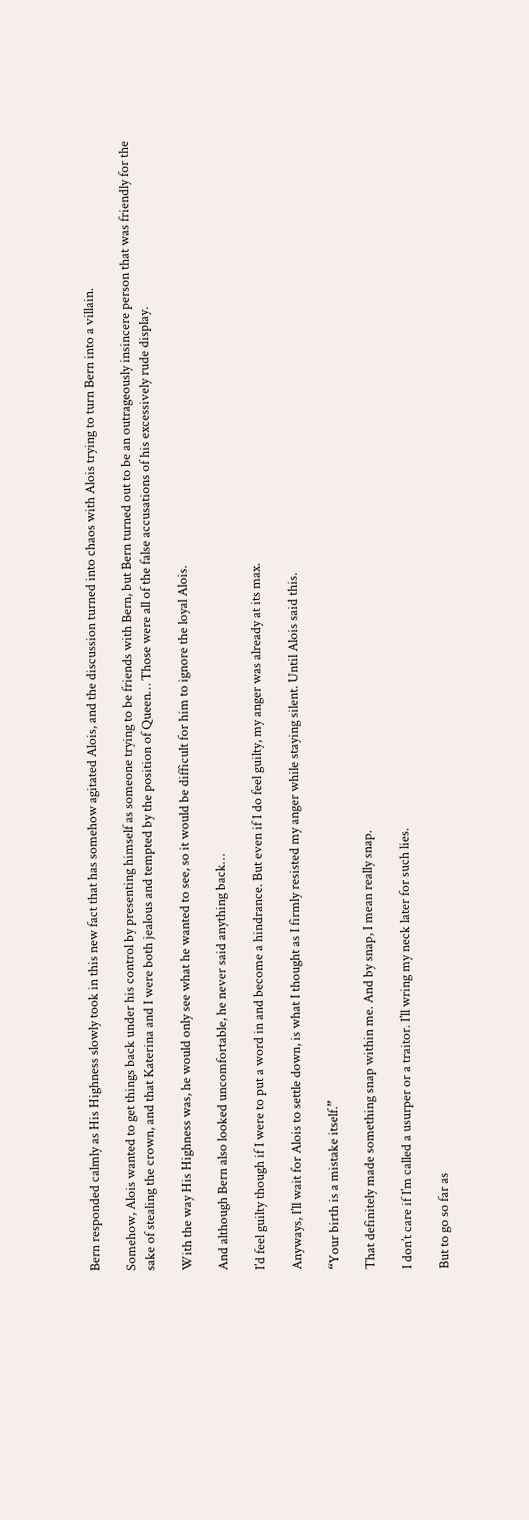Bern responded calmly as His Highness slowly took in this new fact that has somehow agitated Alois, and the discussion turned into chaos with Alois trying to turn Bern into a villain.

Somehow, Alois wanted to get things back under his control by presenting himself as someone trying to be friends with Bern, but Bern turned out to be an outrageously insincere person that was friendly for the sake of stealing the crown, and that Katerina and I were both jealous and tempted by the position of Queen… Those were all of the false accusations of his excessively rude display.

With the way His Highness was, he would only see what he wanted to see, so it would be difficult for him to ignore the loyal Alois.

And although Bern also looked uncomfortable, he never said anything back…

I’d feel guilty though if I were to put a word in and become a hindrance. But even if I do feel guilty, my anger was already at its max.

Anyways, I’ll wait for Alois to settle down, is what I thought as I firmly resisted my anger while staying silent. Until Alois said this.

“Your birth is a mistake itself.”

That definitely made something snap within me. And by snap, I mean really snap.

I don’t care if I’m called a usurper or a traitor. I’ll wring my neck later for such lies.

But to go so far as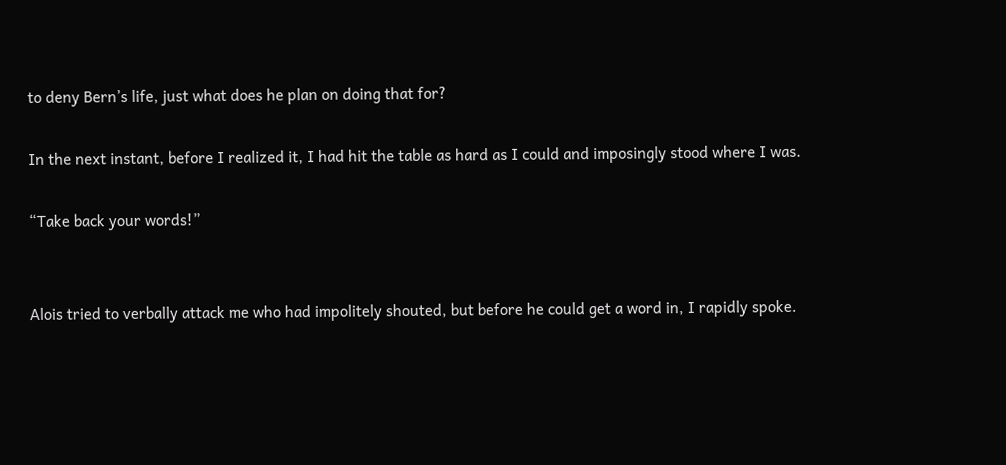to deny Bern’s life, just what does he plan on doing that for?

In the next instant, before I realized it, I had hit the table as hard as I could and imposingly stood where I was.

“Take back your words!”


Alois tried to verbally attack me who had impolitely shouted, but before he could get a word in, I rapidly spoke.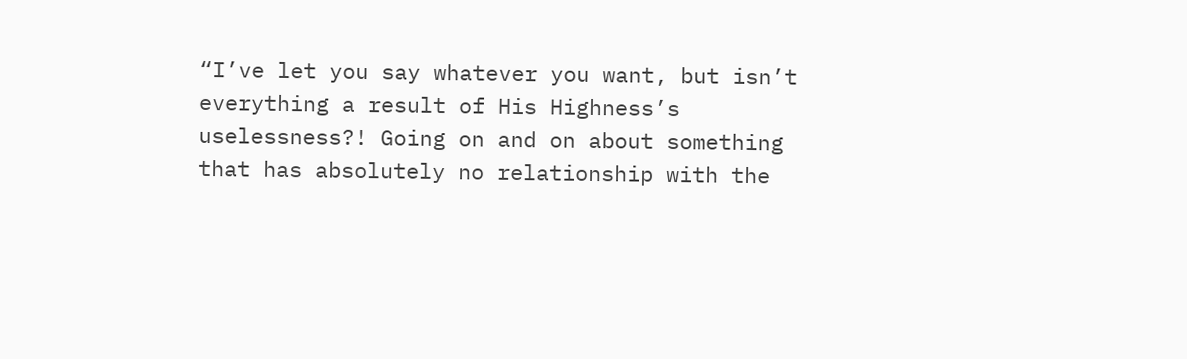“I’ve let you say whatever you want, but isn’t everything a result of His Highness’s uselessness?! Going on and on about something that has absolutely no relationship with the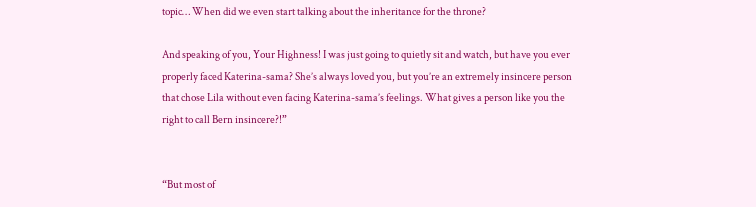topic… When did we even start talking about the inheritance for the throne?

And speaking of you, Your Highness! I was just going to quietly sit and watch, but have you ever properly faced Katerina-sama? She’s always loved you, but you’re an extremely insincere person that chose Lila without even facing Katerina-sama’s feelings. What gives a person like you the right to call Bern insincere?!”


“But most of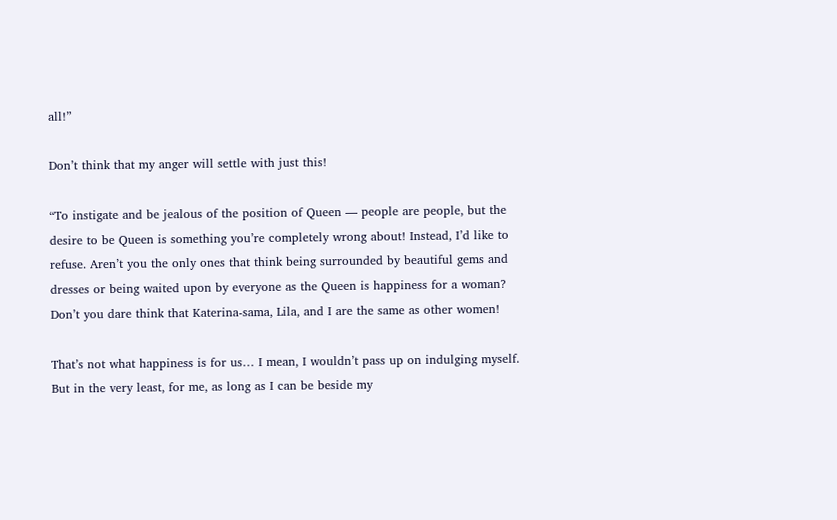all!”

Don’t think that my anger will settle with just this!

“To instigate and be jealous of the position of Queen — people are people, but the desire to be Queen is something you’re completely wrong about! Instead, I’d like to refuse. Aren’t you the only ones that think being surrounded by beautiful gems and dresses or being waited upon by everyone as the Queen is happiness for a woman? Don’t you dare think that Katerina-sama, Lila, and I are the same as other women!

That’s not what happiness is for us… I mean, I wouldn’t pass up on indulging myself. But in the very least, for me, as long as I can be beside my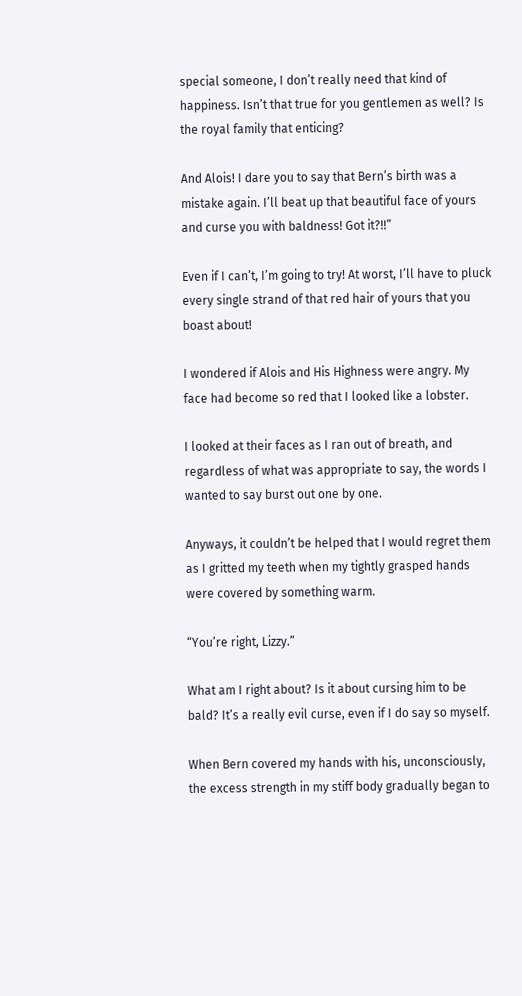special someone, I don’t really need that kind of happiness. Isn’t that true for you gentlemen as well? Is the royal family that enticing?

And Alois! I dare you to say that Bern’s birth was a mistake again. I’ll beat up that beautiful face of yours and curse you with baldness! Got it?!!”

Even if I can’t, I’m going to try! At worst, I’ll have to pluck every single strand of that red hair of yours that you boast about!

I wondered if Alois and His Highness were angry. My face had become so red that I looked like a lobster.

I looked at their faces as I ran out of breath, and regardless of what was appropriate to say, the words I wanted to say burst out one by one.

Anyways, it couldn’t be helped that I would regret them as I gritted my teeth when my tightly grasped hands were covered by something warm.

“You’re right, Lizzy.”

What am I right about? Is it about cursing him to be bald? It’s a really evil curse, even if I do say so myself.

When Bern covered my hands with his, unconsciously, the excess strength in my stiff body gradually began to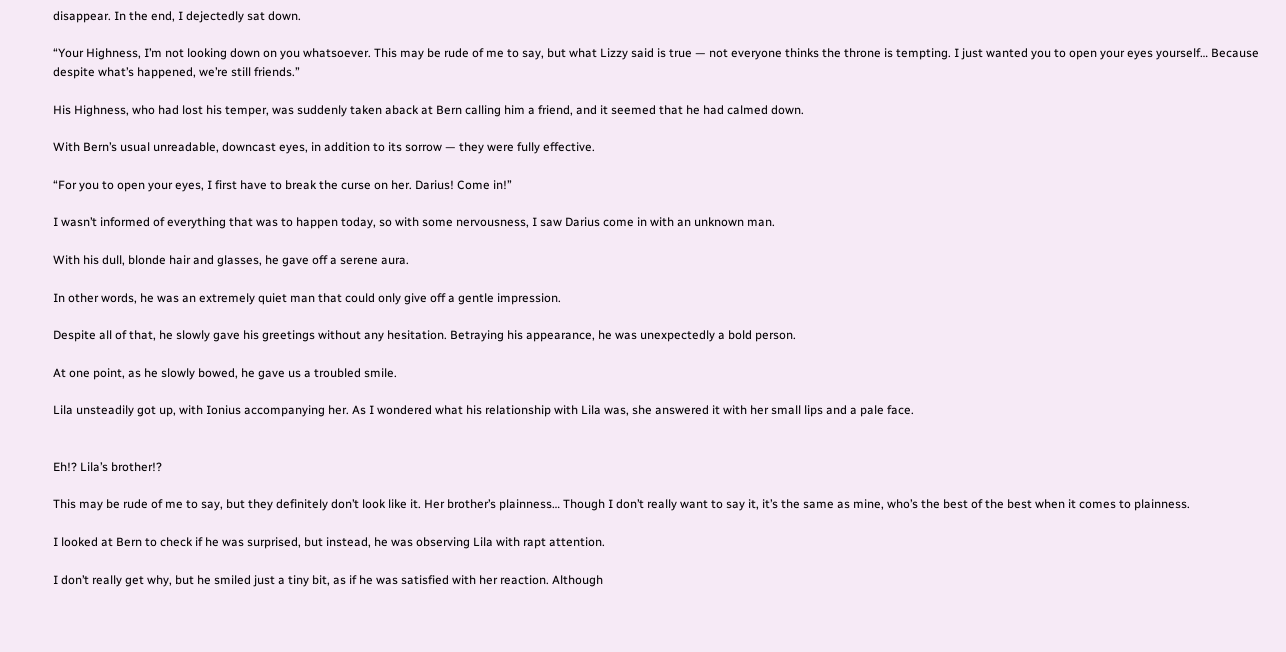disappear. In the end, I dejectedly sat down.

“Your Highness, I’m not looking down on you whatsoever. This may be rude of me to say, but what Lizzy said is true — not everyone thinks the throne is tempting. I just wanted you to open your eyes yourself… Because despite what’s happened, we’re still friends.”

His Highness, who had lost his temper, was suddenly taken aback at Bern calling him a friend, and it seemed that he had calmed down.

With Bern’s usual unreadable, downcast eyes, in addition to its sorrow — they were fully effective.

“For you to open your eyes, I first have to break the curse on her. Darius! Come in!”

I wasn’t informed of everything that was to happen today, so with some nervousness, I saw Darius come in with an unknown man.

With his dull, blonde hair and glasses, he gave off a serene aura.

In other words, he was an extremely quiet man that could only give off a gentle impression.

Despite all of that, he slowly gave his greetings without any hesitation. Betraying his appearance, he was unexpectedly a bold person.

At one point, as he slowly bowed, he gave us a troubled smile.

Lila unsteadily got up, with Ionius accompanying her. As I wondered what his relationship with Lila was, she answered it with her small lips and a pale face.


Eh!? Lila’s brother!?

This may be rude of me to say, but they definitely don’t look like it. Her brother’s plainness… Though I don’t really want to say it, it’s the same as mine, who’s the best of the best when it comes to plainness.

I looked at Bern to check if he was surprised, but instead, he was observing Lila with rapt attention.

I don’t really get why, but he smiled just a tiny bit, as if he was satisfied with her reaction. Although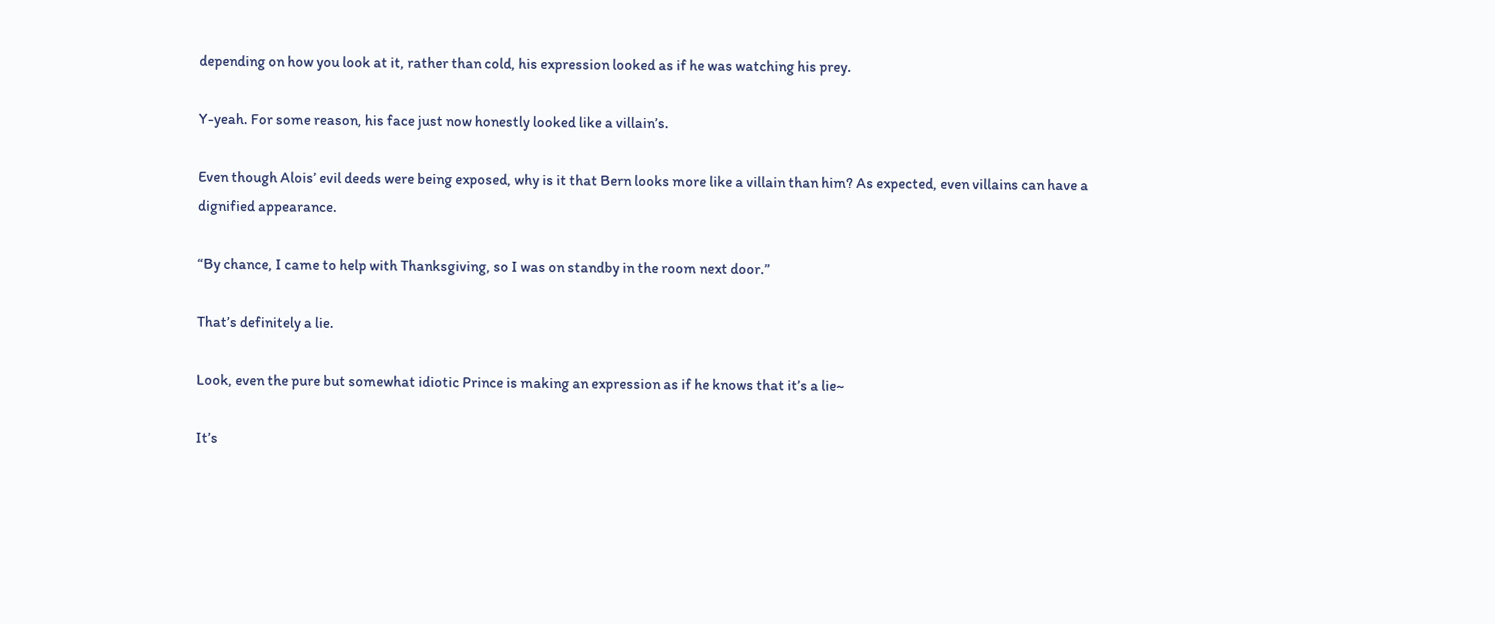depending on how you look at it, rather than cold, his expression looked as if he was watching his prey.

Y-yeah. For some reason, his face just now honestly looked like a villain’s.

Even though Alois’ evil deeds were being exposed, why is it that Bern looks more like a villain than him? As expected, even villains can have a dignified appearance.

“By chance, I came to help with Thanksgiving, so I was on standby in the room next door.”

That’s definitely a lie.

Look, even the pure but somewhat idiotic Prince is making an expression as if he knows that it’s a lie~

It’s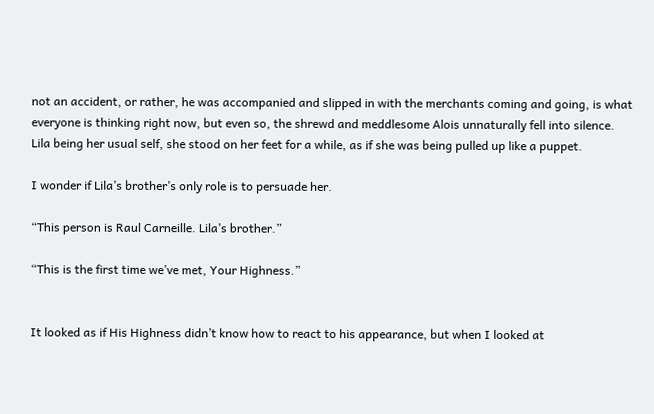not an accident, or rather, he was accompanied and slipped in with the merchants coming and going, is what everyone is thinking right now, but even so, the shrewd and meddlesome Alois unnaturally fell into silence. Lila being her usual self, she stood on her feet for a while, as if she was being pulled up like a puppet.

I wonder if Lila’s brother’s only role is to persuade her.

“This person is Raul Carneille. Lila’s brother.”

“This is the first time we’ve met, Your Highness.”


It looked as if His Highness didn’t know how to react to his appearance, but when I looked at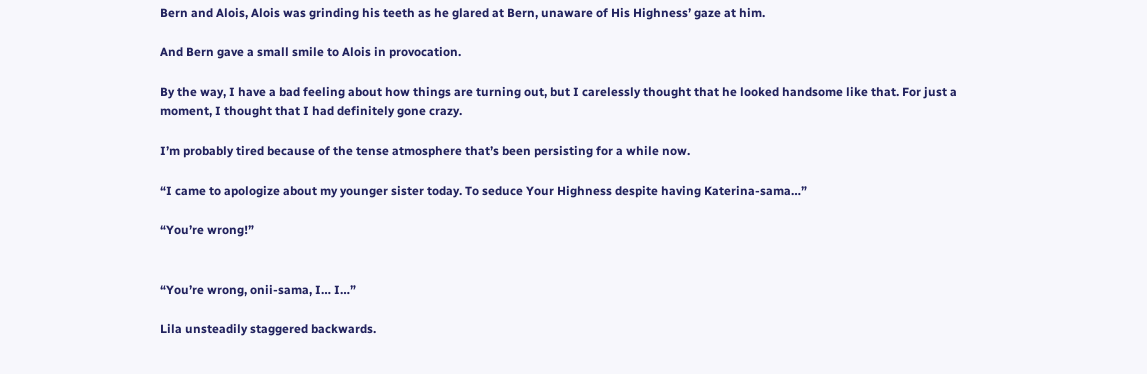Bern and Alois, Alois was grinding his teeth as he glared at Bern, unaware of His Highness’ gaze at him.

And Bern gave a small smile to Alois in provocation.

By the way, I have a bad feeling about how things are turning out, but I carelessly thought that he looked handsome like that. For just a moment, I thought that I had definitely gone crazy.

I’m probably tired because of the tense atmosphere that’s been persisting for a while now.

“I came to apologize about my younger sister today. To seduce Your Highness despite having Katerina-sama…”

“You’re wrong!”


“You’re wrong, onii-sama, I… I…”

Lila unsteadily staggered backwards.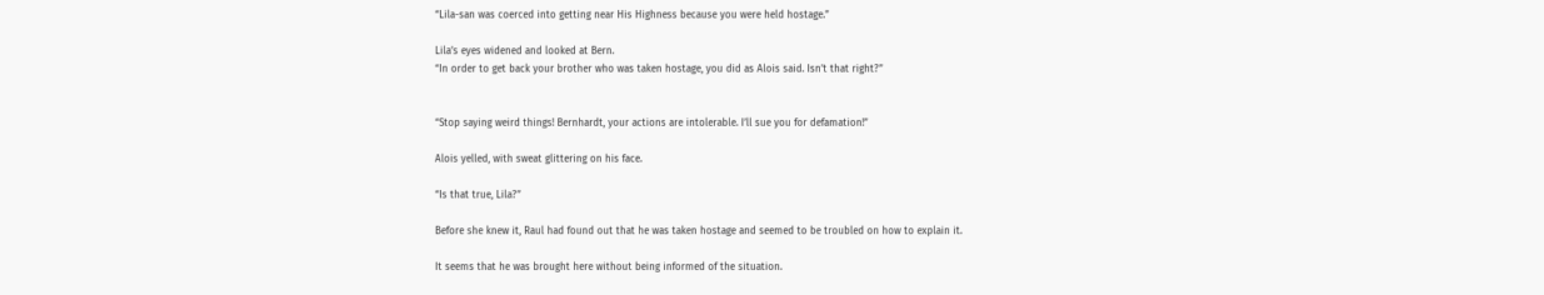“Lila-san was coerced into getting near His Highness because you were held hostage.”

Lila’s eyes widened and looked at Bern.
“In order to get back your brother who was taken hostage, you did as Alois said. Isn’t that right?”


“Stop saying weird things! Bernhardt, your actions are intolerable. I’ll sue you for defamation!”

Alois yelled, with sweat glittering on his face.

“Is that true, Lila?”

Before she knew it, Raul had found out that he was taken hostage and seemed to be troubled on how to explain it.

It seems that he was brought here without being informed of the situation.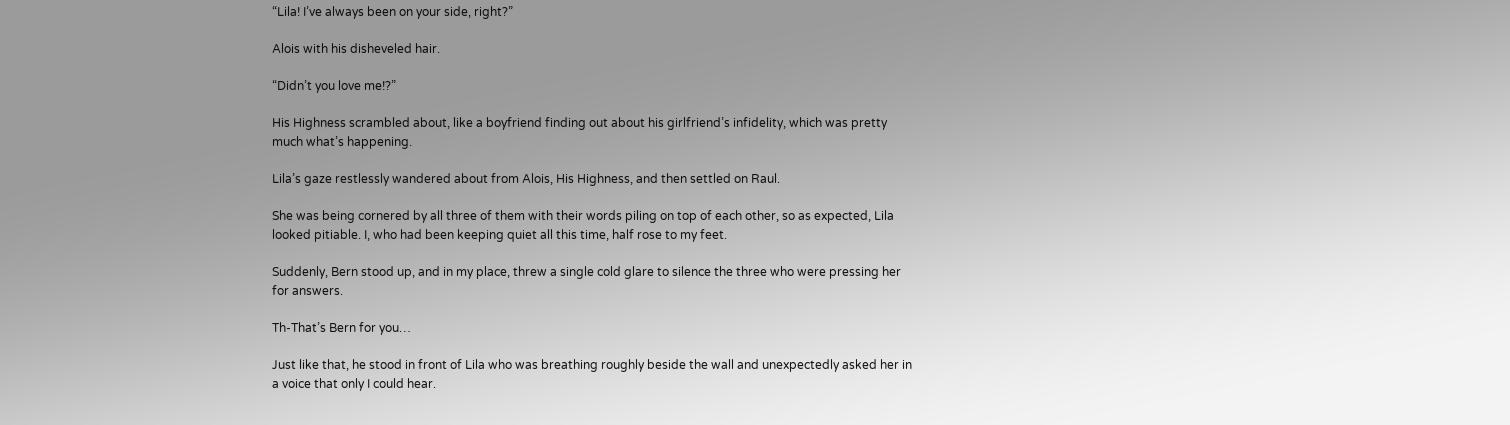“Lila! I’ve always been on your side, right?”

Alois with his disheveled hair.

“Didn’t you love me!?”

His Highness scrambled about, like a boyfriend finding out about his girlfriend’s infidelity, which was pretty much what’s happening.

Lila’s gaze restlessly wandered about from Alois, His Highness, and then settled on Raul.

She was being cornered by all three of them with their words piling on top of each other, so as expected, Lila looked pitiable. I, who had been keeping quiet all this time, half rose to my feet.

Suddenly, Bern stood up, and in my place, threw a single cold glare to silence the three who were pressing her for answers.

Th-That’s Bern for you…

Just like that, he stood in front of Lila who was breathing roughly beside the wall and unexpectedly asked her in a voice that only I could hear.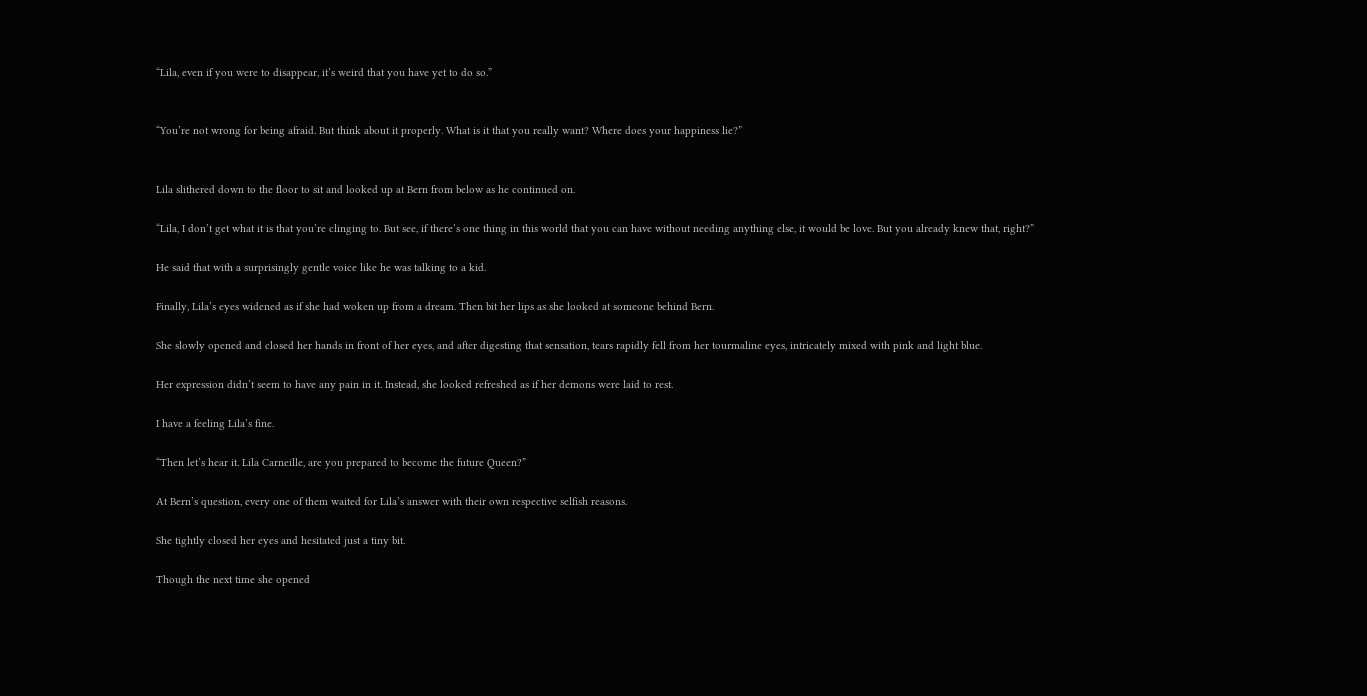“Lila, even if you were to disappear, it’s weird that you have yet to do so.”


“You’re not wrong for being afraid. But think about it properly. What is it that you really want? Where does your happiness lie?”


Lila slithered down to the floor to sit and looked up at Bern from below as he continued on.

“Lila, I don’t get what it is that you’re clinging to. But see, if there’s one thing in this world that you can have without needing anything else, it would be love. But you already knew that, right?”

He said that with a surprisingly gentle voice like he was talking to a kid.

Finally, Lila’s eyes widened as if she had woken up from a dream. Then bit her lips as she looked at someone behind Bern.

She slowly opened and closed her hands in front of her eyes, and after digesting that sensation, tears rapidly fell from her tourmaline eyes, intricately mixed with pink and light blue.

Her expression didn’t seem to have any pain in it. Instead, she looked refreshed as if her demons were laid to rest.

I have a feeling Lila’s fine.

“Then let’s hear it. Lila Carneille, are you prepared to become the future Queen?”

At Bern’s question, every one of them waited for Lila’s answer with their own respective selfish reasons.

She tightly closed her eyes and hesitated just a tiny bit.

Though the next time she opened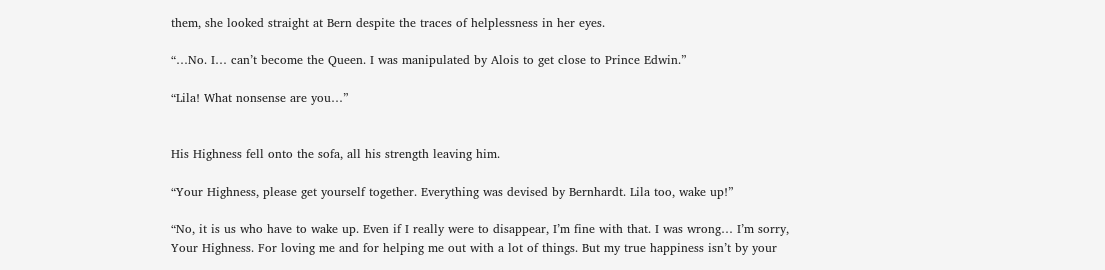them, she looked straight at Bern despite the traces of helplessness in her eyes.

“…No. I… can’t become the Queen. I was manipulated by Alois to get close to Prince Edwin.”

“Lila! What nonsense are you…”


His Highness fell onto the sofa, all his strength leaving him.

“Your Highness, please get yourself together. Everything was devised by Bernhardt. Lila too, wake up!”

“No, it is us who have to wake up. Even if I really were to disappear, I’m fine with that. I was wrong… I’m sorry, Your Highness. For loving me and for helping me out with a lot of things. But my true happiness isn’t by your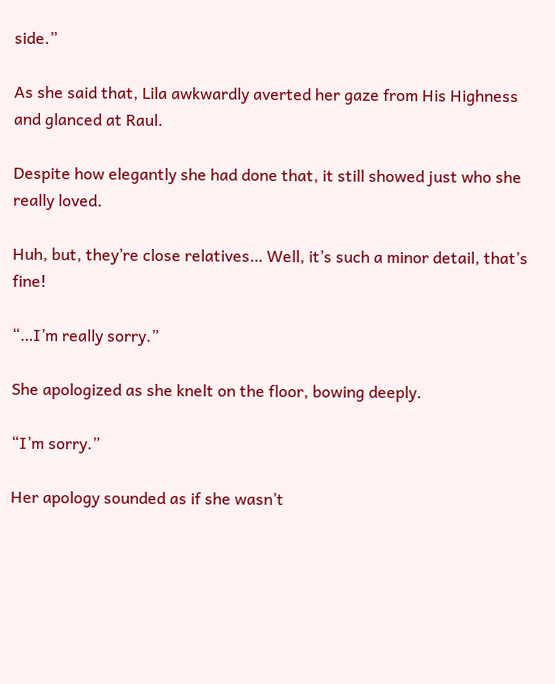side.”

As she said that, Lila awkwardly averted her gaze from His Highness and glanced at Raul.

Despite how elegantly she had done that, it still showed just who she really loved.

Huh, but, they’re close relatives… Well, it’s such a minor detail, that’s fine!

“…I’m really sorry.”

She apologized as she knelt on the floor, bowing deeply.

“I’m sorry.”

Her apology sounded as if she wasn’t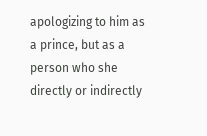apologizing to him as a prince, but as a person who she directly or indirectly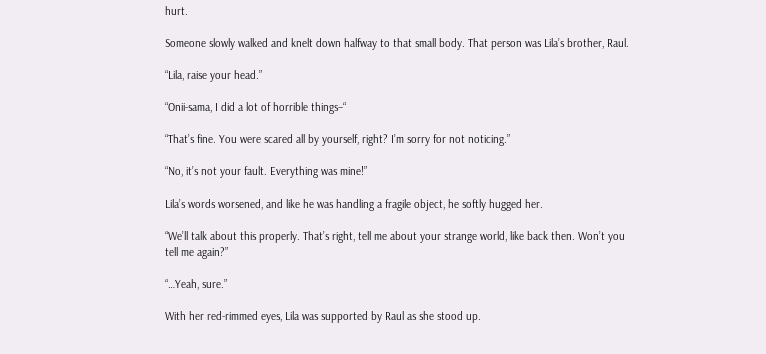hurt.

Someone slowly walked and knelt down halfway to that small body. That person was Lila’s brother, Raul.

“Lila, raise your head.”

“Onii-sama, I did a lot of horrible things–“

“That’s fine. You were scared all by yourself, right? I’m sorry for not noticing.”

“No, it’s not your fault. Everything was mine!”

Lila’s words worsened, and like he was handling a fragile object, he softly hugged her.

“We’ll talk about this properly. That’s right, tell me about your strange world, like back then. Won’t you tell me again?”

“…Yeah, sure.”

With her red-rimmed eyes, Lila was supported by Raul as she stood up.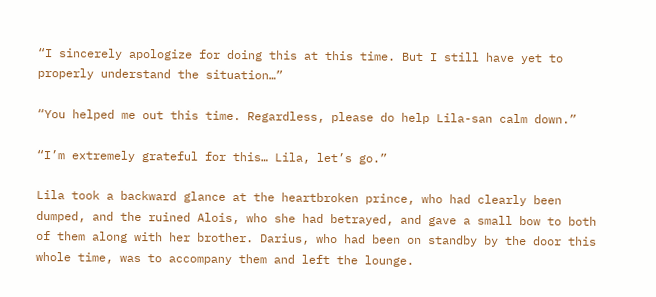“I sincerely apologize for doing this at this time. But I still have yet to properly understand the situation…”

“You helped me out this time. Regardless, please do help Lila-san calm down.”

“I’m extremely grateful for this… Lila, let’s go.”

Lila took a backward glance at the heartbroken prince, who had clearly been dumped, and the ruined Alois, who she had betrayed, and gave a small bow to both of them along with her brother. Darius, who had been on standby by the door this whole time, was to accompany them and left the lounge.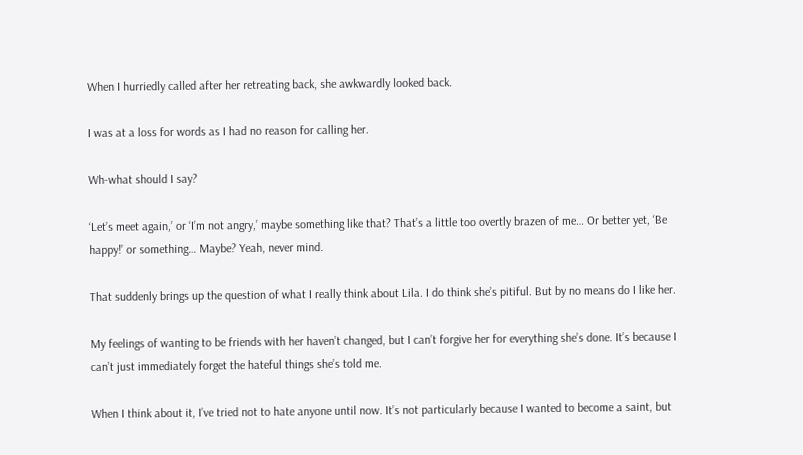When I hurriedly called after her retreating back, she awkwardly looked back.

I was at a loss for words as I had no reason for calling her.

Wh-what should I say?

‘Let’s meet again,’ or ‘I’m not angry,’ maybe something like that? That’s a little too overtly brazen of me… Or better yet, ‘Be happy!’ or something… Maybe? Yeah, never mind.

That suddenly brings up the question of what I really think about Lila. I do think she’s pitiful. But by no means do I like her.

My feelings of wanting to be friends with her haven’t changed, but I can’t forgive her for everything she’s done. It’s because I can’t just immediately forget the hateful things she’s told me.

When I think about it, I’ve tried not to hate anyone until now. It’s not particularly because I wanted to become a saint, but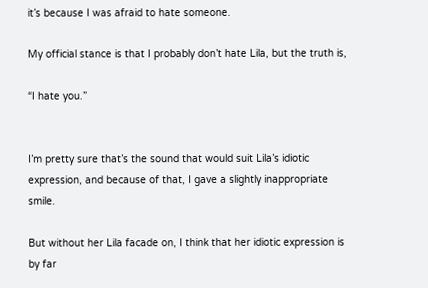it’s because I was afraid to hate someone.

My official stance is that I probably don’t hate Lila, but the truth is,

“I hate you.”


I’m pretty sure that’s the sound that would suit Lila’s idiotic expression, and because of that, I gave a slightly inappropriate smile.

But without her Lila facade on, I think that her idiotic expression is by far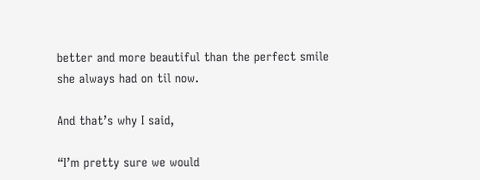better and more beautiful than the perfect smile she always had on til now.

And that’s why I said,

“I’m pretty sure we would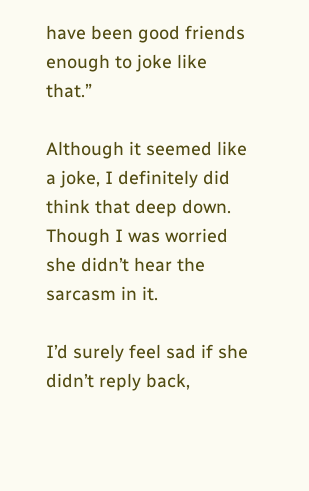have been good friends enough to joke like that.”

Although it seemed like a joke, I definitely did think that deep down. Though I was worried she didn’t hear the sarcasm in it.

I’d surely feel sad if she didn’t reply back,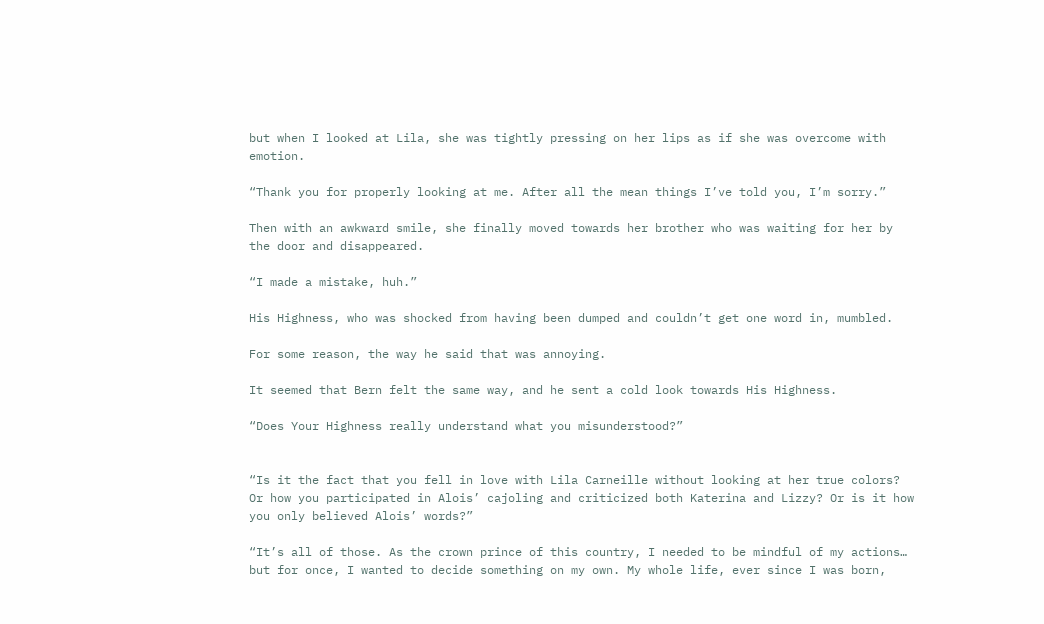but when I looked at Lila, she was tightly pressing on her lips as if she was overcome with emotion.

“Thank you for properly looking at me. After all the mean things I’ve told you, I’m sorry.”

Then with an awkward smile, she finally moved towards her brother who was waiting for her by the door and disappeared.

“I made a mistake, huh.”

His Highness, who was shocked from having been dumped and couldn’t get one word in, mumbled.

For some reason, the way he said that was annoying.

It seemed that Bern felt the same way, and he sent a cold look towards His Highness.

“Does Your Highness really understand what you misunderstood?”


“Is it the fact that you fell in love with Lila Carneille without looking at her true colors? Or how you participated in Alois’ cajoling and criticized both Katerina and Lizzy? Or is it how you only believed Alois’ words?”

“It’s all of those. As the crown prince of this country, I needed to be mindful of my actions… but for once, I wanted to decide something on my own. My whole life, ever since I was born,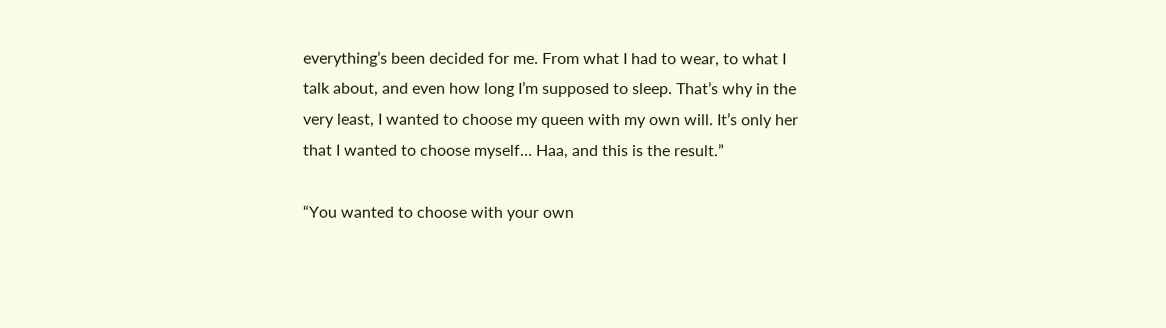everything’s been decided for me. From what I had to wear, to what I talk about, and even how long I’m supposed to sleep. That’s why in the very least, I wanted to choose my queen with my own will. It’s only her that I wanted to choose myself… Haa, and this is the result.”

“You wanted to choose with your own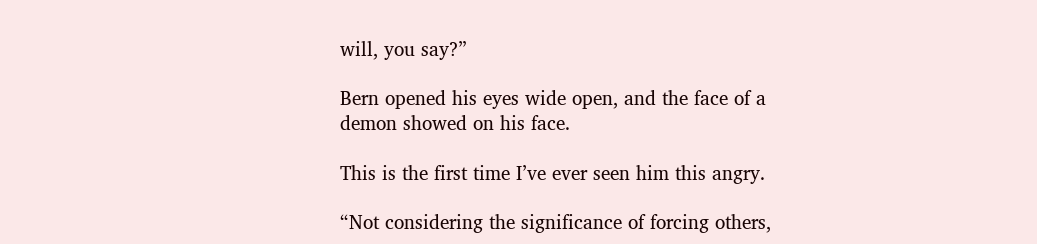will, you say?”

Bern opened his eyes wide open, and the face of a demon showed on his face.

This is the first time I’ve ever seen him this angry.

“Not considering the significance of forcing others,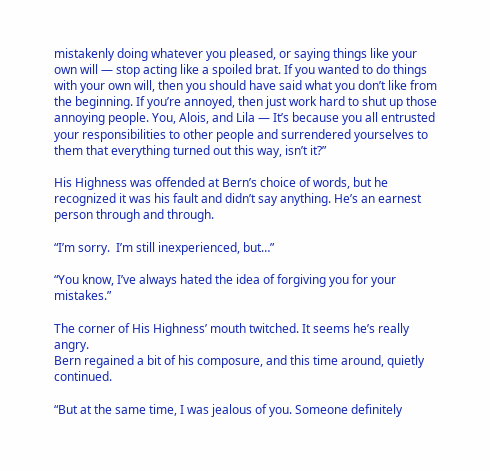mistakenly doing whatever you pleased, or saying things like your own will — stop acting like a spoiled brat. If you wanted to do things with your own will, then you should have said what you don’t like from the beginning. If you’re annoyed, then just work hard to shut up those annoying people. You, Alois, and Lila — It’s because you all entrusted your responsibilities to other people and surrendered yourselves to them that everything turned out this way, isn’t it?”

His Highness was offended at Bern’s choice of words, but he recognized it was his fault and didn’t say anything. He’s an earnest person through and through.

“I’m sorry.  I’m still inexperienced, but…”

“You know, I’ve always hated the idea of forgiving you for your mistakes.”

The corner of His Highness’ mouth twitched. It seems he’s really angry.
Bern regained a bit of his composure, and this time around, quietly continued.

“But at the same time, I was jealous of you. Someone definitely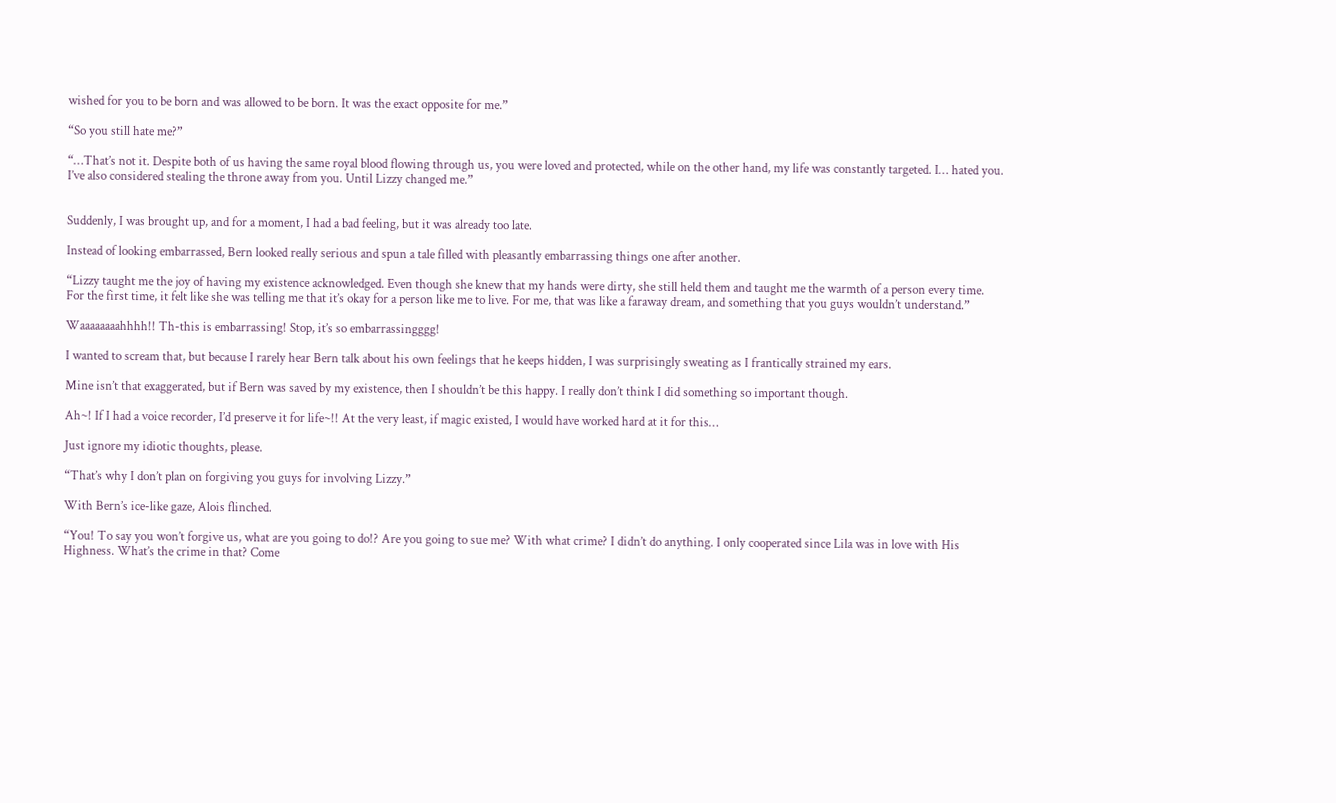wished for you to be born and was allowed to be born. It was the exact opposite for me.”

“So you still hate me?”

“…That’s not it. Despite both of us having the same royal blood flowing through us, you were loved and protected, while on the other hand, my life was constantly targeted. I… hated you. I’ve also considered stealing the throne away from you. Until Lizzy changed me.”


Suddenly, I was brought up, and for a moment, I had a bad feeling, but it was already too late.

Instead of looking embarrassed, Bern looked really serious and spun a tale filled with pleasantly embarrassing things one after another.

“Lizzy taught me the joy of having my existence acknowledged. Even though she knew that my hands were dirty, she still held them and taught me the warmth of a person every time. For the first time, it felt like she was telling me that it’s okay for a person like me to live. For me, that was like a faraway dream, and something that you guys wouldn’t understand.”

Waaaaaaaahhhh!! Th-this is embarrassing! Stop, it’s so embarrassingggg!

I wanted to scream that, but because I rarely hear Bern talk about his own feelings that he keeps hidden, I was surprisingly sweating as I frantically strained my ears.

Mine isn’t that exaggerated, but if Bern was saved by my existence, then I shouldn’t be this happy. I really don’t think I did something so important though.

Ah~! If I had a voice recorder, I’d preserve it for life~!! At the very least, if magic existed, I would have worked hard at it for this…

Just ignore my idiotic thoughts, please.

“That’s why I don’t plan on forgiving you guys for involving Lizzy.”

With Bern’s ice-like gaze, Alois flinched.

“You! To say you won’t forgive us, what are you going to do!? Are you going to sue me? With what crime? I didn’t do anything. I only cooperated since Lila was in love with His Highness. What’s the crime in that? Come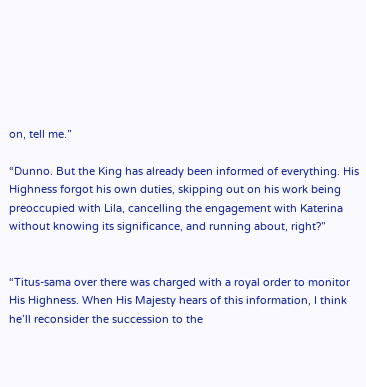on, tell me.”

“Dunno. But the King has already been informed of everything. His Highness forgot his own duties, skipping out on his work being preoccupied with Lila, cancelling the engagement with Katerina without knowing its significance, and running about, right?”


“Titus-sama over there was charged with a royal order to monitor His Highness. When His Majesty hears of this information, I think he’ll reconsider the succession to the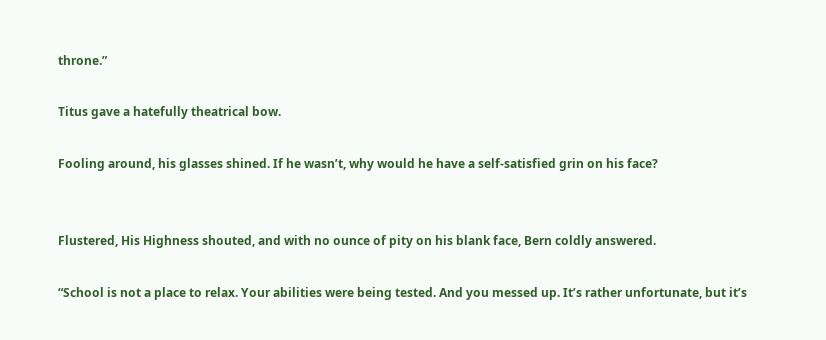throne.”

Titus gave a hatefully theatrical bow.

Fooling around, his glasses shined. If he wasn’t, why would he have a self-satisfied grin on his face?


Flustered, His Highness shouted, and with no ounce of pity on his blank face, Bern coldly answered.

“School is not a place to relax. Your abilities were being tested. And you messed up. It’s rather unfortunate, but it’s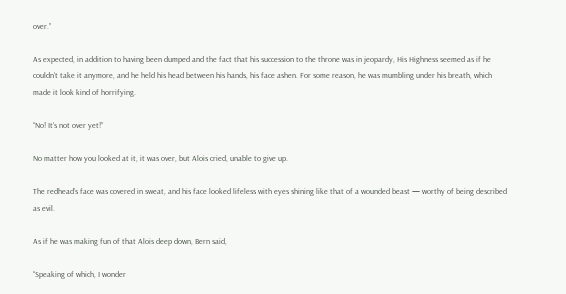over.”

As expected, in addition to having been dumped and the fact that his succession to the throne was in jeopardy, His Highness seemed as if he couldn’t take it anymore, and he held his head between his hands, his face ashen. For some reason, he was mumbling under his breath, which made it look kind of horrifying.

“No! It’s not over yet!”

No matter how you looked at it, it was over, but Alois cried, unable to give up.

The redhead’s face was covered in sweat, and his face looked lifeless with eyes shining like that of a wounded beast — worthy of being described as evil.

As if he was making fun of that Alois deep down, Bern said,

“Speaking of which, I wonder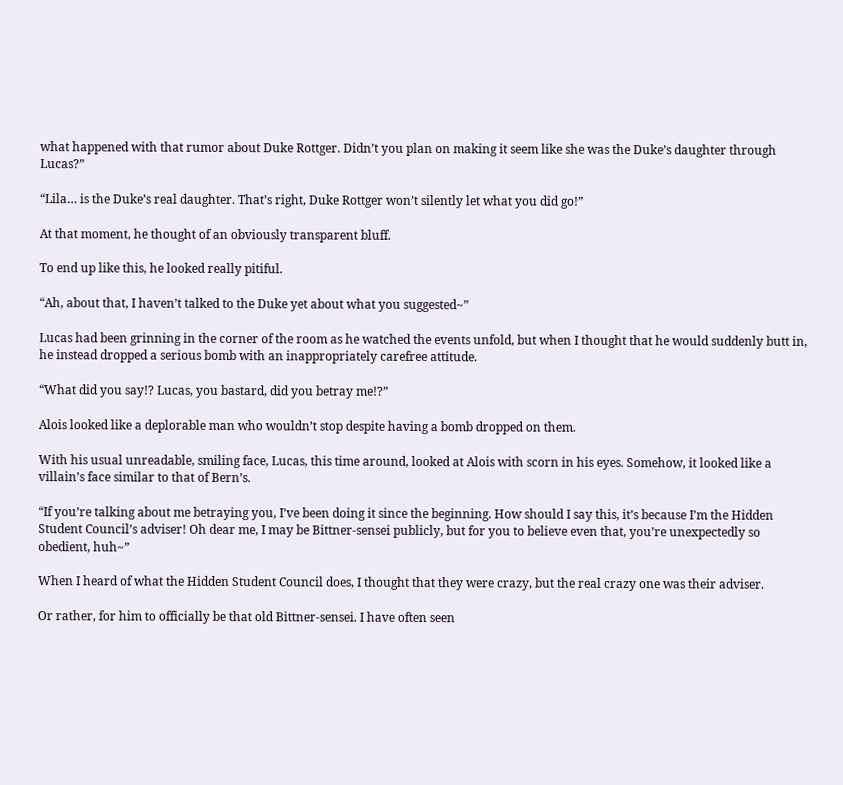what happened with that rumor about Duke Rottger. Didn’t you plan on making it seem like she was the Duke’s daughter through Lucas?”

“Lila… is the Duke’s real daughter. That’s right, Duke Rottger won’t silently let what you did go!”

At that moment, he thought of an obviously transparent bluff.

To end up like this, he looked really pitiful.

“Ah, about that, I haven’t talked to the Duke yet about what you suggested~”

Lucas had been grinning in the corner of the room as he watched the events unfold, but when I thought that he would suddenly butt in, he instead dropped a serious bomb with an inappropriately carefree attitude.

“What did you say!? Lucas, you bastard, did you betray me!?”

Alois looked like a deplorable man who wouldn’t stop despite having a bomb dropped on them.

With his usual unreadable, smiling face, Lucas, this time around, looked at Alois with scorn in his eyes. Somehow, it looked like a villain’s face similar to that of Bern’s.

“If you’re talking about me betraying you, I’ve been doing it since the beginning. How should I say this, it’s because I’m the Hidden Student Council’s adviser! Oh dear me, I may be Bittner-sensei publicly, but for you to believe even that, you’re unexpectedly so obedient, huh~”

When I heard of what the Hidden Student Council does, I thought that they were crazy, but the real crazy one was their adviser.

Or rather, for him to officially be that old Bittner-sensei. I have often seen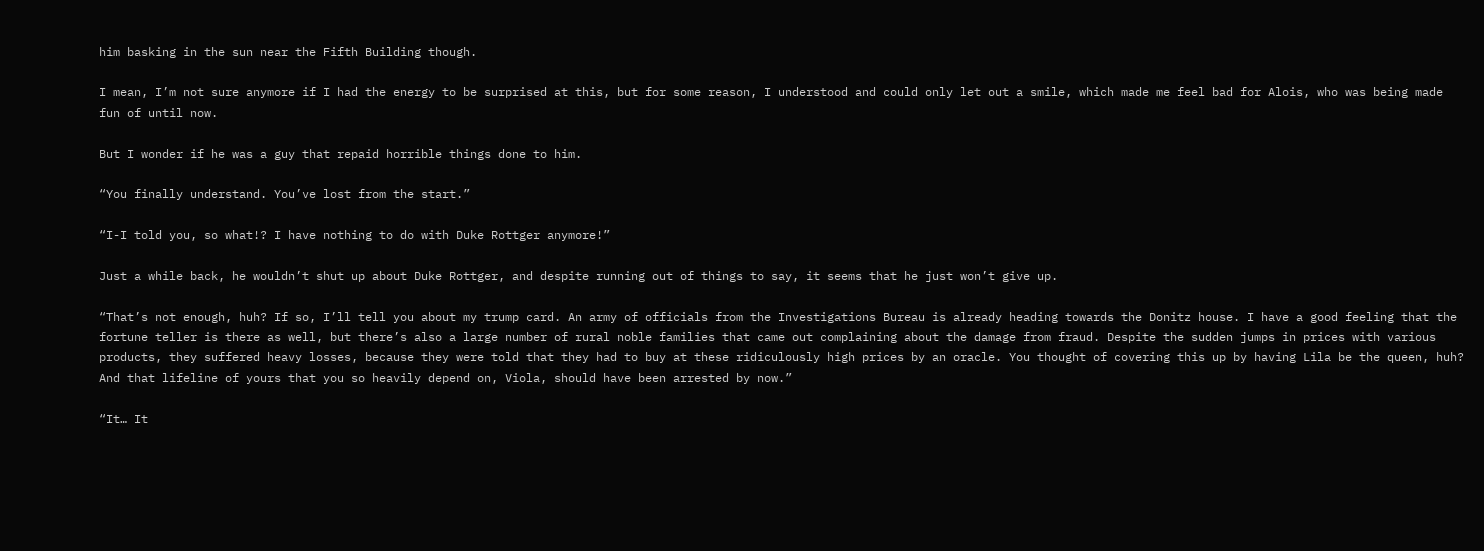him basking in the sun near the Fifth Building though.

I mean, I’m not sure anymore if I had the energy to be surprised at this, but for some reason, I understood and could only let out a smile, which made me feel bad for Alois, who was being made fun of until now.

But I wonder if he was a guy that repaid horrible things done to him.

“You finally understand. You’ve lost from the start.”

“I-I told you, so what!? I have nothing to do with Duke Rottger anymore!”

Just a while back, he wouldn’t shut up about Duke Rottger, and despite running out of things to say, it seems that he just won’t give up.

“That’s not enough, huh? If so, I’ll tell you about my trump card. An army of officials from the Investigations Bureau is already heading towards the Donitz house. I have a good feeling that the fortune teller is there as well, but there’s also a large number of rural noble families that came out complaining about the damage from fraud. Despite the sudden jumps in prices with various products, they suffered heavy losses, because they were told that they had to buy at these ridiculously high prices by an oracle. You thought of covering this up by having Lila be the queen, huh? And that lifeline of yours that you so heavily depend on, Viola, should have been arrested by now.”

“It… It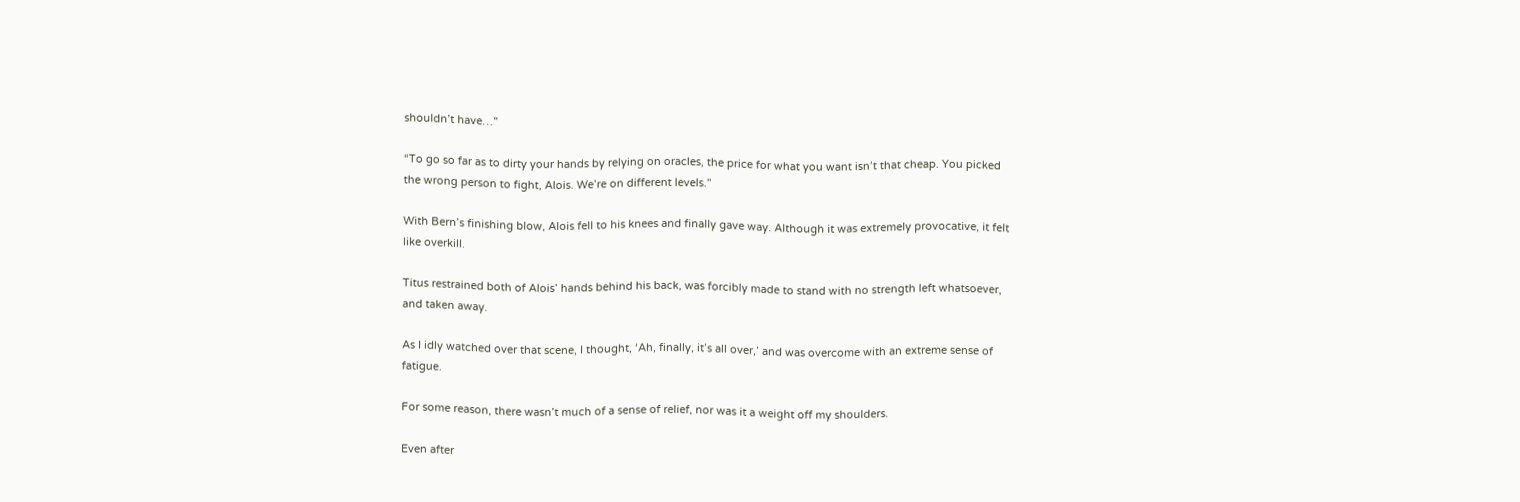shouldn’t have…”

“To go so far as to dirty your hands by relying on oracles, the price for what you want isn’t that cheap. You picked the wrong person to fight, Alois. We’re on different levels.”

With Bern’s finishing blow, Alois fell to his knees and finally gave way. Although it was extremely provocative, it felt like overkill.

Titus restrained both of Alois’ hands behind his back, was forcibly made to stand with no strength left whatsoever, and taken away.

As I idly watched over that scene, I thought, ‘Ah, finally, it’s all over,’ and was overcome with an extreme sense of fatigue.

For some reason, there wasn’t much of a sense of relief, nor was it a weight off my shoulders.

Even after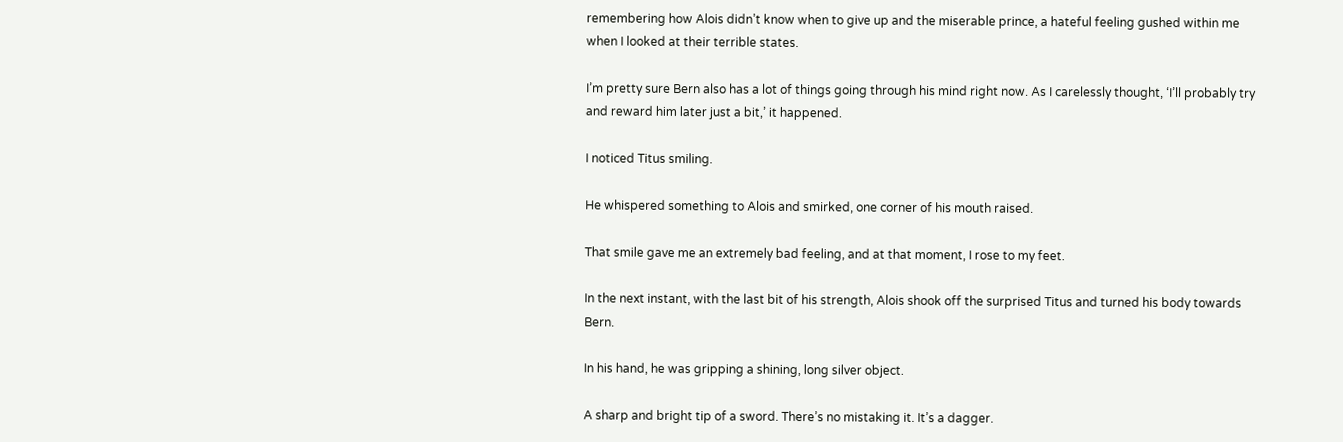remembering how Alois didn’t know when to give up and the miserable prince, a hateful feeling gushed within me when I looked at their terrible states.

I’m pretty sure Bern also has a lot of things going through his mind right now. As I carelessly thought, ‘I’ll probably try and reward him later just a bit,’ it happened.

I noticed Titus smiling.

He whispered something to Alois and smirked, one corner of his mouth raised.

That smile gave me an extremely bad feeling, and at that moment, I rose to my feet.

In the next instant, with the last bit of his strength, Alois shook off the surprised Titus and turned his body towards Bern.

In his hand, he was gripping a shining, long silver object.

A sharp and bright tip of a sword. There’s no mistaking it. It’s a dagger.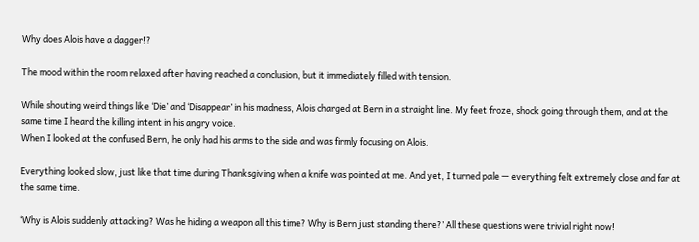Why does Alois have a dagger!?

The mood within the room relaxed after having reached a conclusion, but it immediately filled with tension.

While shouting weird things like ‘Die’ and ‘Disappear’ in his madness, Alois charged at Bern in a straight line. My feet froze, shock going through them, and at the same time I heard the killing intent in his angry voice.
When I looked at the confused Bern, he only had his arms to the side and was firmly focusing on Alois.

Everything looked slow, just like that time during Thanksgiving when a knife was pointed at me. And yet, I turned pale — everything felt extremely close and far at the same time.

‘Why is Alois suddenly attacking? Was he hiding a weapon all this time? Why is Bern just standing there?’ All these questions were trivial right now!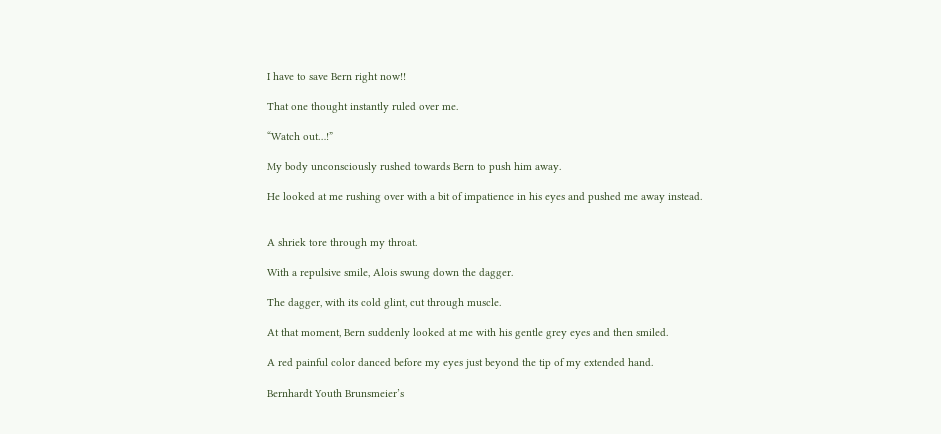I have to save Bern right now!!

That one thought instantly ruled over me.

“Watch out…!”

My body unconsciously rushed towards Bern to push him away.

He looked at me rushing over with a bit of impatience in his eyes and pushed me away instead.


A shriek tore through my throat.

With a repulsive smile, Alois swung down the dagger.

The dagger, with its cold glint, cut through muscle.

At that moment, Bern suddenly looked at me with his gentle grey eyes and then smiled.

A red painful color danced before my eyes just beyond the tip of my extended hand.

Bernhardt Youth Brunsmeier’s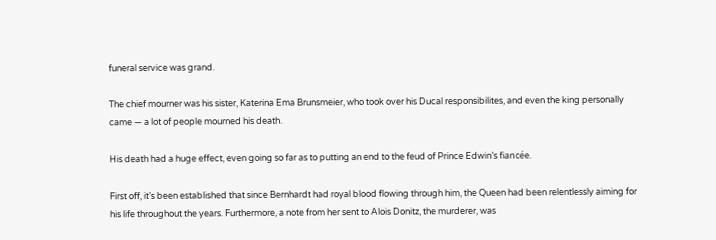funeral service was grand.

The chief mourner was his sister, Katerina Ema Brunsmeier, who took over his Ducal responsibilites, and even the king personally came — a lot of people mourned his death.

His death had a huge effect, even going so far as to putting an end to the feud of Prince Edwin’s fiancée.

First off, it’s been established that since Bernhardt had royal blood flowing through him, the Queen had been relentlessly aiming for his life throughout the years. Furthermore, a note from her sent to Alois Donitz, the murderer, was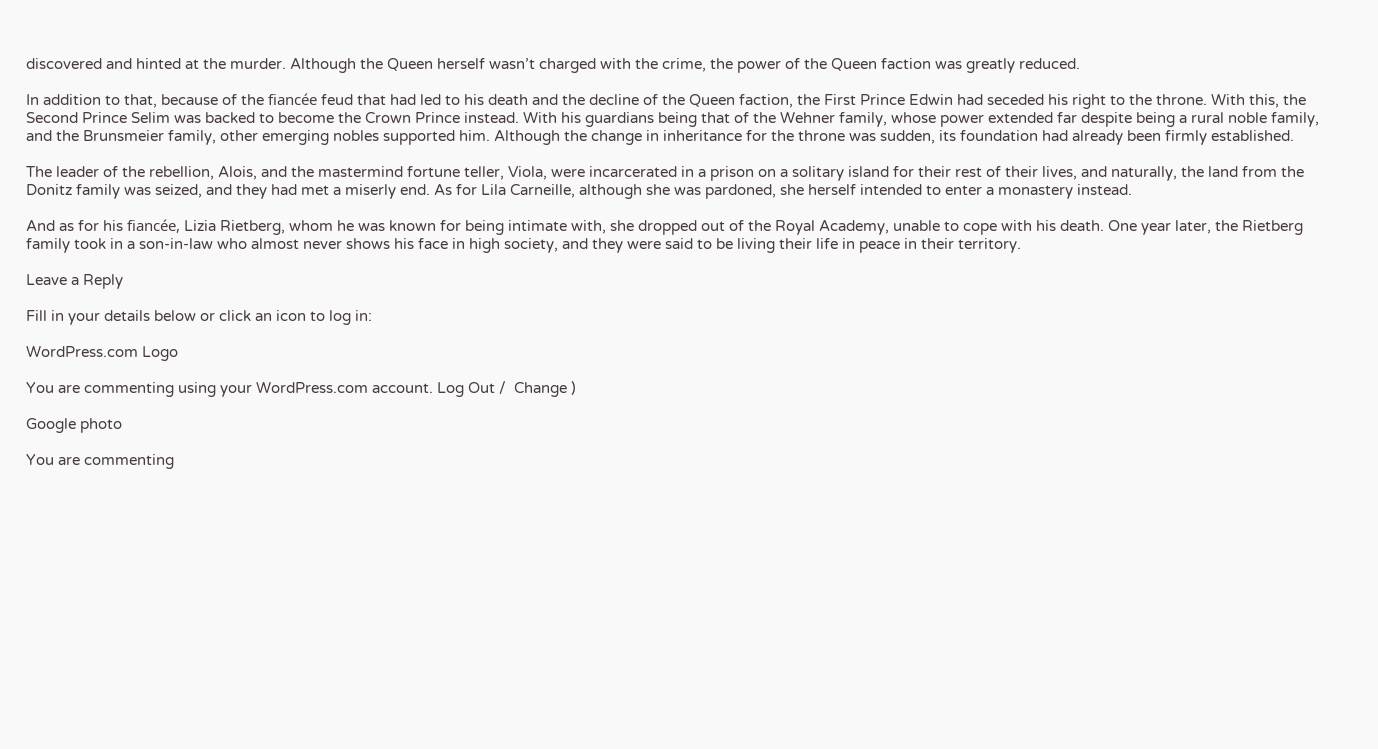discovered and hinted at the murder. Although the Queen herself wasn’t charged with the crime, the power of the Queen faction was greatly reduced.

In addition to that, because of the fiancée feud that had led to his death and the decline of the Queen faction, the First Prince Edwin had seceded his right to the throne. With this, the Second Prince Selim was backed to become the Crown Prince instead. With his guardians being that of the Wehner family, whose power extended far despite being a rural noble family, and the Brunsmeier family, other emerging nobles supported him. Although the change in inheritance for the throne was sudden, its foundation had already been firmly established.

The leader of the rebellion, Alois, and the mastermind fortune teller, Viola, were incarcerated in a prison on a solitary island for their rest of their lives, and naturally, the land from the Donitz family was seized, and they had met a miserly end. As for Lila Carneille, although she was pardoned, she herself intended to enter a monastery instead.

And as for his fiancée, Lizia Rietberg, whom he was known for being intimate with, she dropped out of the Royal Academy, unable to cope with his death. One year later, the Rietberg family took in a son-in-law who almost never shows his face in high society, and they were said to be living their life in peace in their territory.

Leave a Reply

Fill in your details below or click an icon to log in:

WordPress.com Logo

You are commenting using your WordPress.com account. Log Out /  Change )

Google photo

You are commenting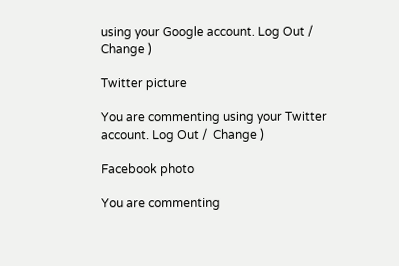using your Google account. Log Out /  Change )

Twitter picture

You are commenting using your Twitter account. Log Out /  Change )

Facebook photo

You are commenting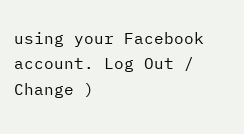using your Facebook account. Log Out /  Change )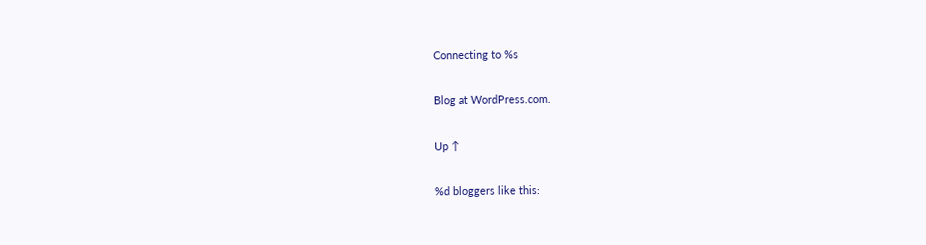Connecting to %s

Blog at WordPress.com.

Up ↑

%d bloggers like this: